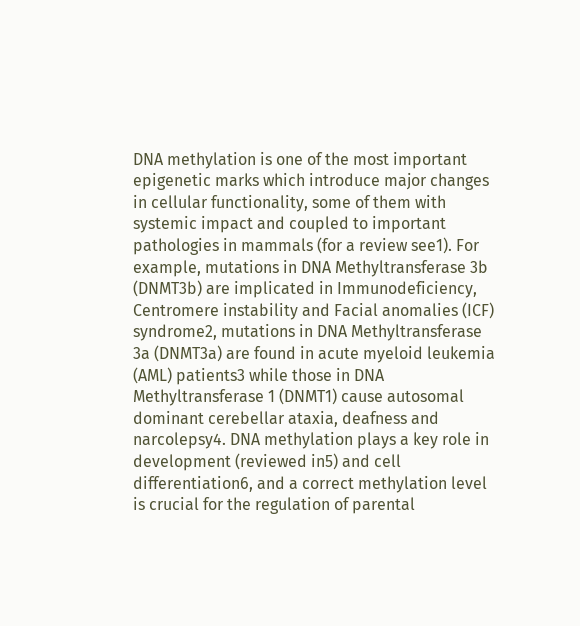DNA methylation is one of the most important epigenetic marks which introduce major changes in cellular functionality, some of them with systemic impact and coupled to important pathologies in mammals (for a review see1). For example, mutations in DNA Methyltransferase 3b (DNMT3b) are implicated in Immunodeficiency, Centromere instability and Facial anomalies (ICF) syndrome2, mutations in DNA Methyltransferase 3a (DNMT3a) are found in acute myeloid leukemia (AML) patients3 while those in DNA Methyltransferase 1 (DNMT1) cause autosomal dominant cerebellar ataxia, deafness and narcolepsy4. DNA methylation plays a key role in development (reviewed in5) and cell differentiation6, and a correct methylation level is crucial for the regulation of parental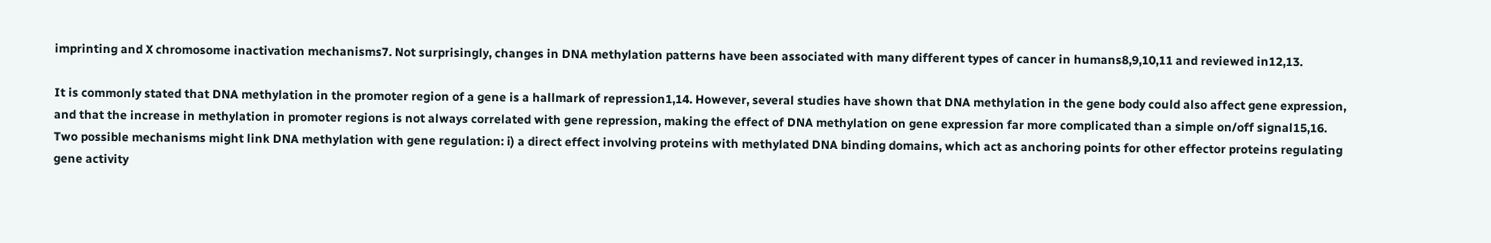imprinting and X chromosome inactivation mechanisms7. Not surprisingly, changes in DNA methylation patterns have been associated with many different types of cancer in humans8,9,10,11 and reviewed in12,13.

It is commonly stated that DNA methylation in the promoter region of a gene is a hallmark of repression1,14. However, several studies have shown that DNA methylation in the gene body could also affect gene expression, and that the increase in methylation in promoter regions is not always correlated with gene repression, making the effect of DNA methylation on gene expression far more complicated than a simple on/off signal15,16. Two possible mechanisms might link DNA methylation with gene regulation: i) a direct effect involving proteins with methylated DNA binding domains, which act as anchoring points for other effector proteins regulating gene activity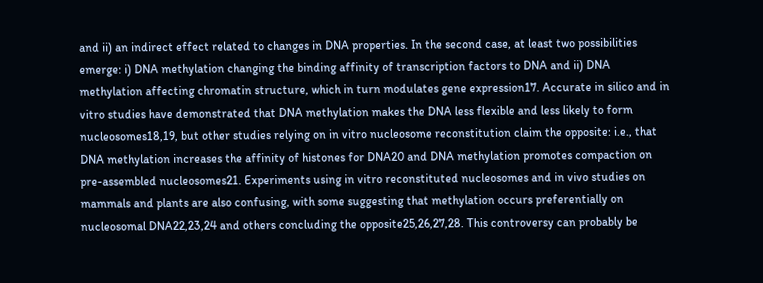and ii) an indirect effect related to changes in DNA properties. In the second case, at least two possibilities emerge: i) DNA methylation changing the binding affinity of transcription factors to DNA and ii) DNA methylation affecting chromatin structure, which in turn modulates gene expression17. Accurate in silico and in vitro studies have demonstrated that DNA methylation makes the DNA less flexible and less likely to form nucleosomes18,19, but other studies relying on in vitro nucleosome reconstitution claim the opposite: i.e., that DNA methylation increases the affinity of histones for DNA20 and DNA methylation promotes compaction on pre-assembled nucleosomes21. Experiments using in vitro reconstituted nucleosomes and in vivo studies on mammals and plants are also confusing, with some suggesting that methylation occurs preferentially on nucleosomal DNA22,23,24 and others concluding the opposite25,26,27,28. This controversy can probably be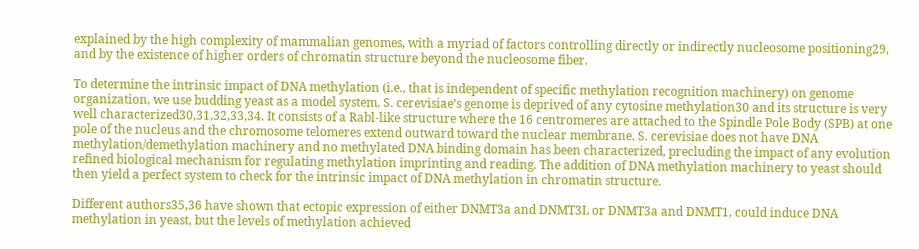explained by the high complexity of mammalian genomes, with a myriad of factors controlling directly or indirectly nucleosome positioning29, and by the existence of higher orders of chromatin structure beyond the nucleosome fiber.

To determine the intrinsic impact of DNA methylation (i.e., that is independent of specific methylation recognition machinery) on genome organization, we use budding yeast as a model system. S. cerevisiae’s genome is deprived of any cytosine methylation30 and its structure is very well characterized30,31,32,33,34. It consists of a Rabl-like structure where the 16 centromeres are attached to the Spindle Pole Body (SPB) at one pole of the nucleus and the chromosome telomeres extend outward toward the nuclear membrane. S. cerevisiae does not have DNA methylation/demethylation machinery and no methylated DNA binding domain has been characterized, precluding the impact of any evolution refined biological mechanism for regulating methylation imprinting and reading. The addition of DNA methylation machinery to yeast should then yield a perfect system to check for the intrinsic impact of DNA methylation in chromatin structure.

Different authors35,36 have shown that ectopic expression of either DNMT3a and DNMT3L or DNMT3a and DNMT1, could induce DNA methylation in yeast, but the levels of methylation achieved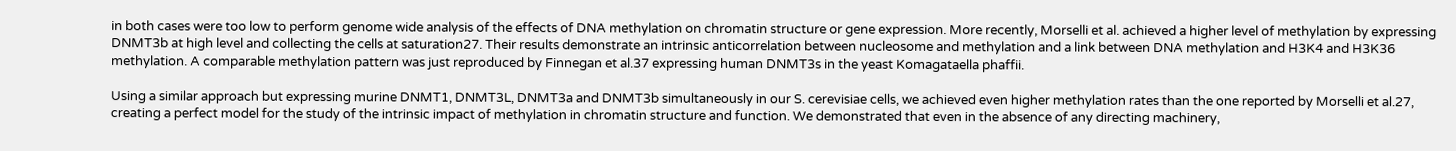in both cases were too low to perform genome wide analysis of the effects of DNA methylation on chromatin structure or gene expression. More recently, Morselli et al. achieved a higher level of methylation by expressing DNMT3b at high level and collecting the cells at saturation27. Their results demonstrate an intrinsic anticorrelation between nucleosome and methylation and a link between DNA methylation and H3K4 and H3K36 methylation. A comparable methylation pattern was just reproduced by Finnegan et al.37 expressing human DNMT3s in the yeast Komagataella phaffii.

Using a similar approach but expressing murine DNMT1, DNMT3L, DNMT3a and DNMT3b simultaneously in our S. cerevisiae cells, we achieved even higher methylation rates than the one reported by Morselli et al.27, creating a perfect model for the study of the intrinsic impact of methylation in chromatin structure and function. We demonstrated that even in the absence of any directing machinery,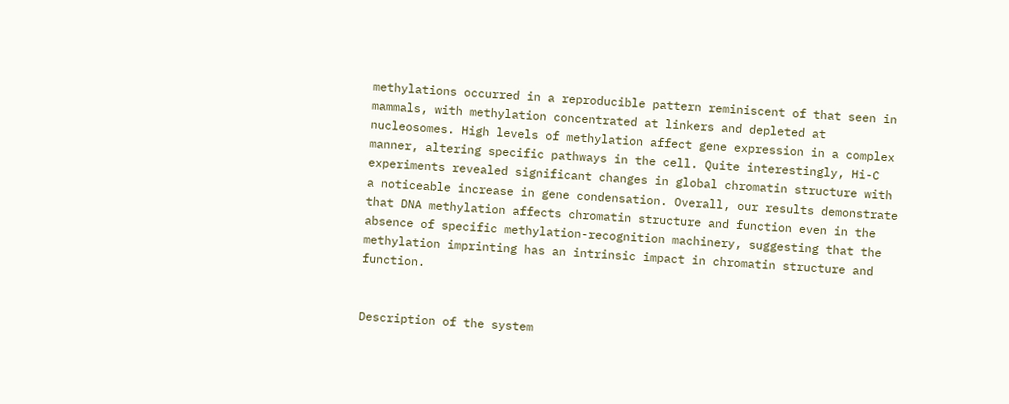methylations occurred in a reproducible pattern reminiscent of that seen in mammals, with methylation concentrated at linkers and depleted at nucleosomes. High levels of methylation affect gene expression in a complex manner, altering specific pathways in the cell. Quite interestingly, Hi-C experiments revealed significant changes in global chromatin structure with a noticeable increase in gene condensation. Overall, our results demonstrate that DNA methylation affects chromatin structure and function even in the absence of specific methylation-recognition machinery, suggesting that the methylation imprinting has an intrinsic impact in chromatin structure and function.


Description of the system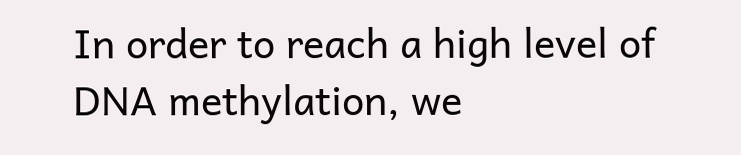In order to reach a high level of DNA methylation, we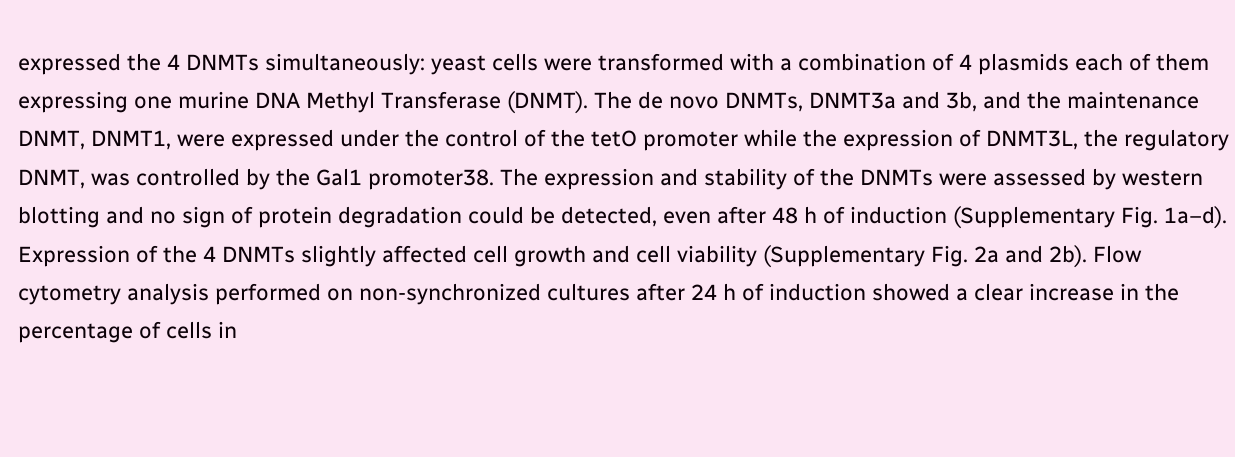expressed the 4 DNMTs simultaneously: yeast cells were transformed with a combination of 4 plasmids each of them expressing one murine DNA Methyl Transferase (DNMT). The de novo DNMTs, DNMT3a and 3b, and the maintenance DNMT, DNMT1, were expressed under the control of the tetO promoter while the expression of DNMT3L, the regulatory DNMT, was controlled by the Gal1 promoter38. The expression and stability of the DNMTs were assessed by western blotting and no sign of protein degradation could be detected, even after 48 h of induction (Supplementary Fig. 1a–d). Expression of the 4 DNMTs slightly affected cell growth and cell viability (Supplementary Fig. 2a and 2b). Flow cytometry analysis performed on non-synchronized cultures after 24 h of induction showed a clear increase in the percentage of cells in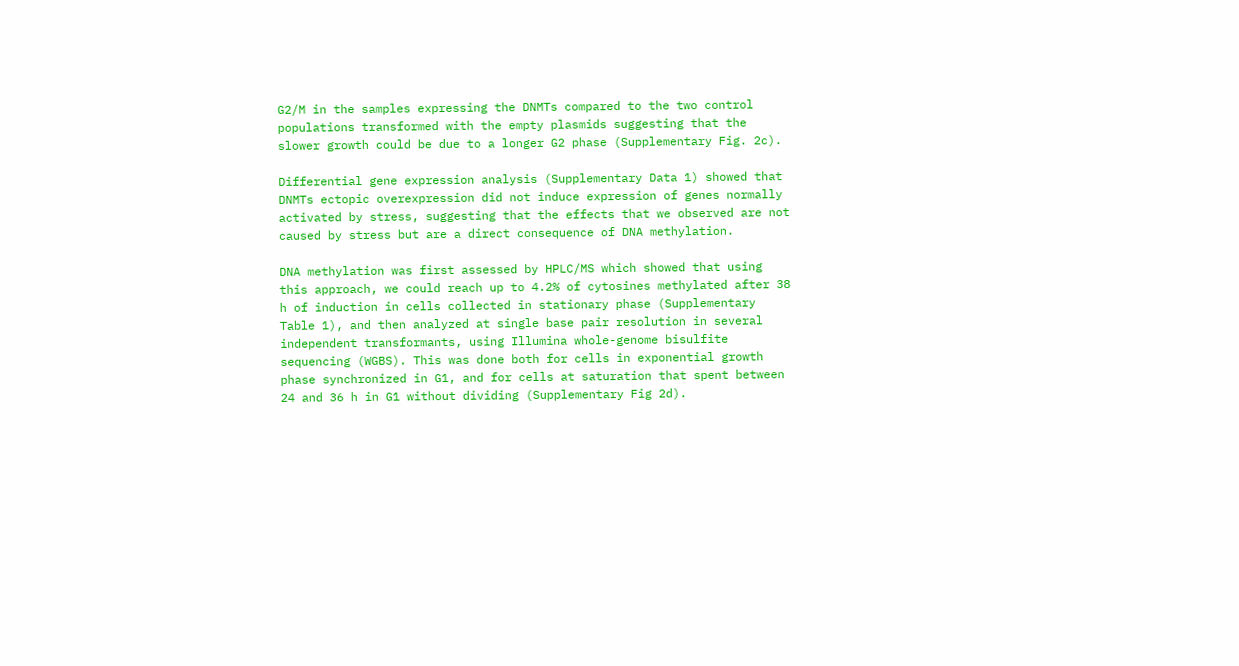G2/M in the samples expressing the DNMTs compared to the two control populations transformed with the empty plasmids suggesting that the slower growth could be due to a longer G2 phase (Supplementary Fig. 2c).

Differential gene expression analysis (Supplementary Data 1) showed that DNMTs ectopic overexpression did not induce expression of genes normally activated by stress, suggesting that the effects that we observed are not caused by stress but are a direct consequence of DNA methylation.

DNA methylation was first assessed by HPLC/MS which showed that using this approach, we could reach up to 4.2% of cytosines methylated after 38 h of induction in cells collected in stationary phase (Supplementary Table 1), and then analyzed at single base pair resolution in several independent transformants, using Illumina whole-genome bisulfite sequencing (WGBS). This was done both for cells in exponential growth phase synchronized in G1, and for cells at saturation that spent between 24 and 36 h in G1 without dividing (Supplementary Fig 2d).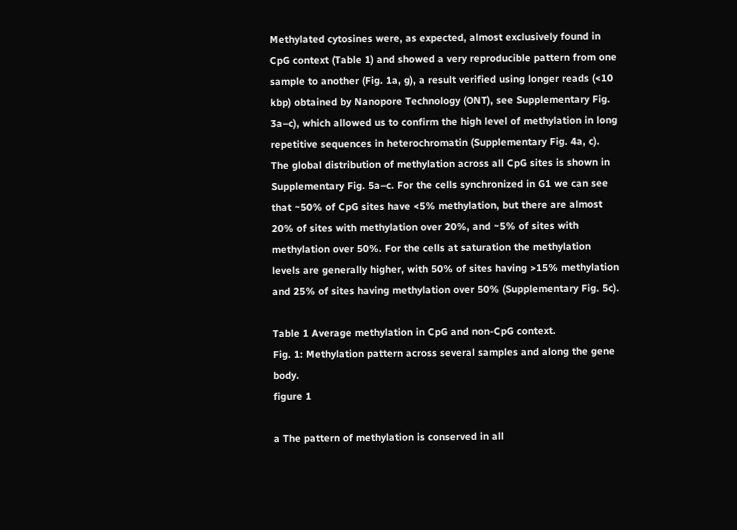Methylated cytosines were, as expected, almost exclusively found in CpG context (Table 1) and showed a very reproducible pattern from one sample to another (Fig. 1a, g), a result verified using longer reads (<10 kbp) obtained by Nanopore Technology (ONT), see Supplementary Fig. 3a–c), which allowed us to confirm the high level of methylation in long repetitive sequences in heterochromatin (Supplementary Fig. 4a, c). The global distribution of methylation across all CpG sites is shown in Supplementary Fig. 5a–c. For the cells synchronized in G1 we can see that ~50% of CpG sites have <5% methylation, but there are almost 20% of sites with methylation over 20%, and ~5% of sites with methylation over 50%. For the cells at saturation the methylation levels are generally higher, with 50% of sites having >15% methylation and 25% of sites having methylation over 50% (Supplementary Fig. 5c).

Table 1 Average methylation in CpG and non-CpG context.
Fig. 1: Methylation pattern across several samples and along the gene body.
figure 1

a The pattern of methylation is conserved in all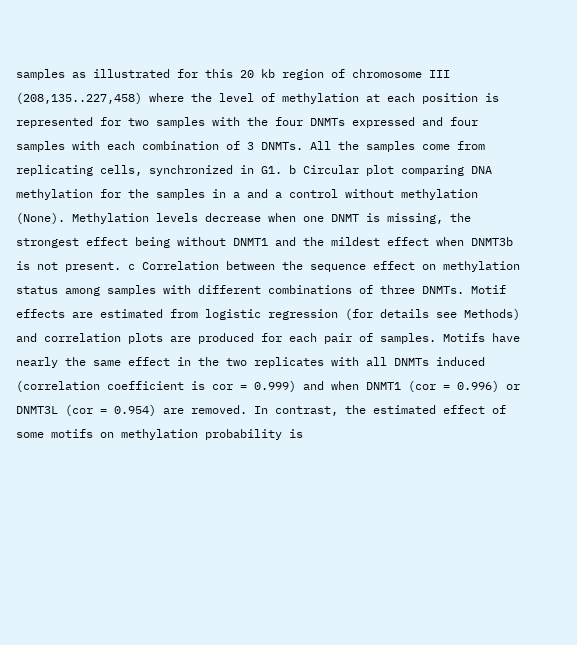samples as illustrated for this 20 kb region of chromosome III (208,135..227,458) where the level of methylation at each position is represented for two samples with the four DNMTs expressed and four samples with each combination of 3 DNMTs. All the samples come from replicating cells, synchronized in G1. b Circular plot comparing DNA methylation for the samples in a and a control without methylation (None). Methylation levels decrease when one DNMT is missing, the strongest effect being without DNMT1 and the mildest effect when DNMT3b is not present. c Correlation between the sequence effect on methylation status among samples with different combinations of three DNMTs. Motif effects are estimated from logistic regression (for details see Methods) and correlation plots are produced for each pair of samples. Motifs have nearly the same effect in the two replicates with all DNMTs induced (correlation coefficient is cor = 0.999) and when DNMT1 (cor = 0.996) or DNMT3L (cor = 0.954) are removed. In contrast, the estimated effect of some motifs on methylation probability is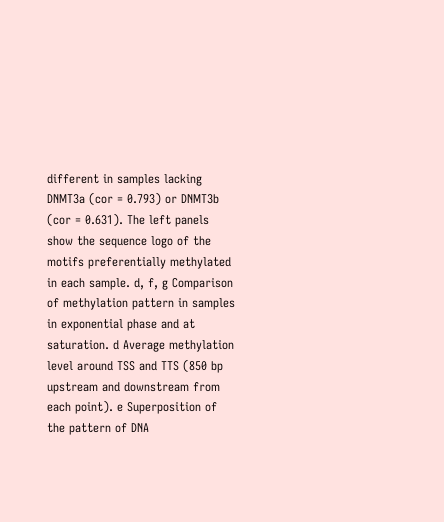different in samples lacking DNMT3a (cor = 0.793) or DNMT3b (cor = 0.631). The left panels show the sequence logo of the motifs preferentially methylated in each sample. d, f, g Comparison of methylation pattern in samples in exponential phase and at saturation. d Average methylation level around TSS and TTS (850 bp upstream and downstream from each point). e Superposition of the pattern of DNA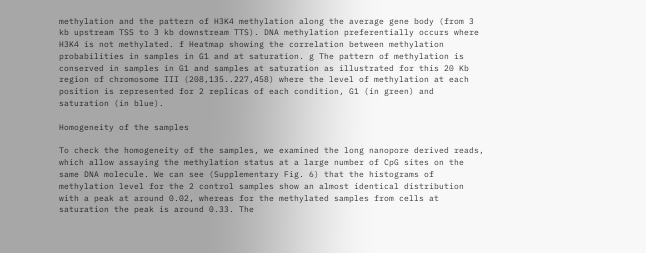methylation and the pattern of H3K4 methylation along the average gene body (from 3 kb upstream TSS to 3 kb downstream TTS). DNA methylation preferentially occurs where H3K4 is not methylated. f Heatmap showing the correlation between methylation probabilities in samples in G1 and at saturation. g The pattern of methylation is conserved in samples in G1 and samples at saturation as illustrated for this 20 Kb region of chromosome III (208,135..227,458) where the level of methylation at each position is represented for 2 replicas of each condition, G1 (in green) and saturation (in blue).

Homogeneity of the samples

To check the homogeneity of the samples, we examined the long nanopore derived reads, which allow assaying the methylation status at a large number of CpG sites on the same DNA molecule. We can see (Supplementary Fig. 6) that the histograms of methylation level for the 2 control samples show an almost identical distribution with a peak at around 0.02, whereas for the methylated samples from cells at saturation the peak is around 0.33. The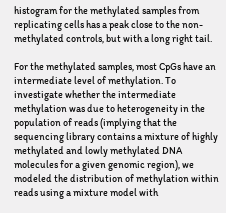histogram for the methylated samples from replicating cells has a peak close to the non-methylated controls, but with a long right tail.

For the methylated samples, most CpGs have an intermediate level of methylation. To investigate whether the intermediate methylation was due to heterogeneity in the population of reads (implying that the sequencing library contains a mixture of highly methylated and lowly methylated DNA molecules for a given genomic region), we modeled the distribution of methylation within reads using a mixture model with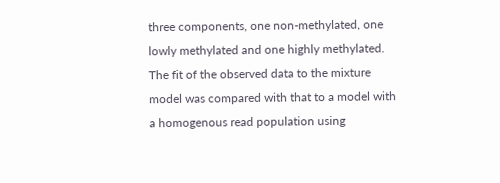three components, one non-methylated, one lowly methylated and one highly methylated. The fit of the observed data to the mixture model was compared with that to a model with a homogenous read population using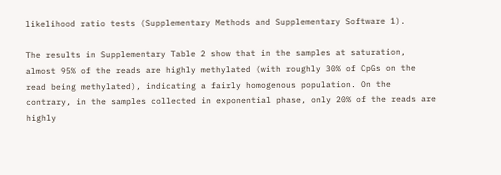likelihood ratio tests (Supplementary Methods and Supplementary Software 1).

The results in Supplementary Table 2 show that in the samples at saturation, almost 95% of the reads are highly methylated (with roughly 30% of CpGs on the read being methylated), indicating a fairly homogenous population. On the contrary, in the samples collected in exponential phase, only 20% of the reads are highly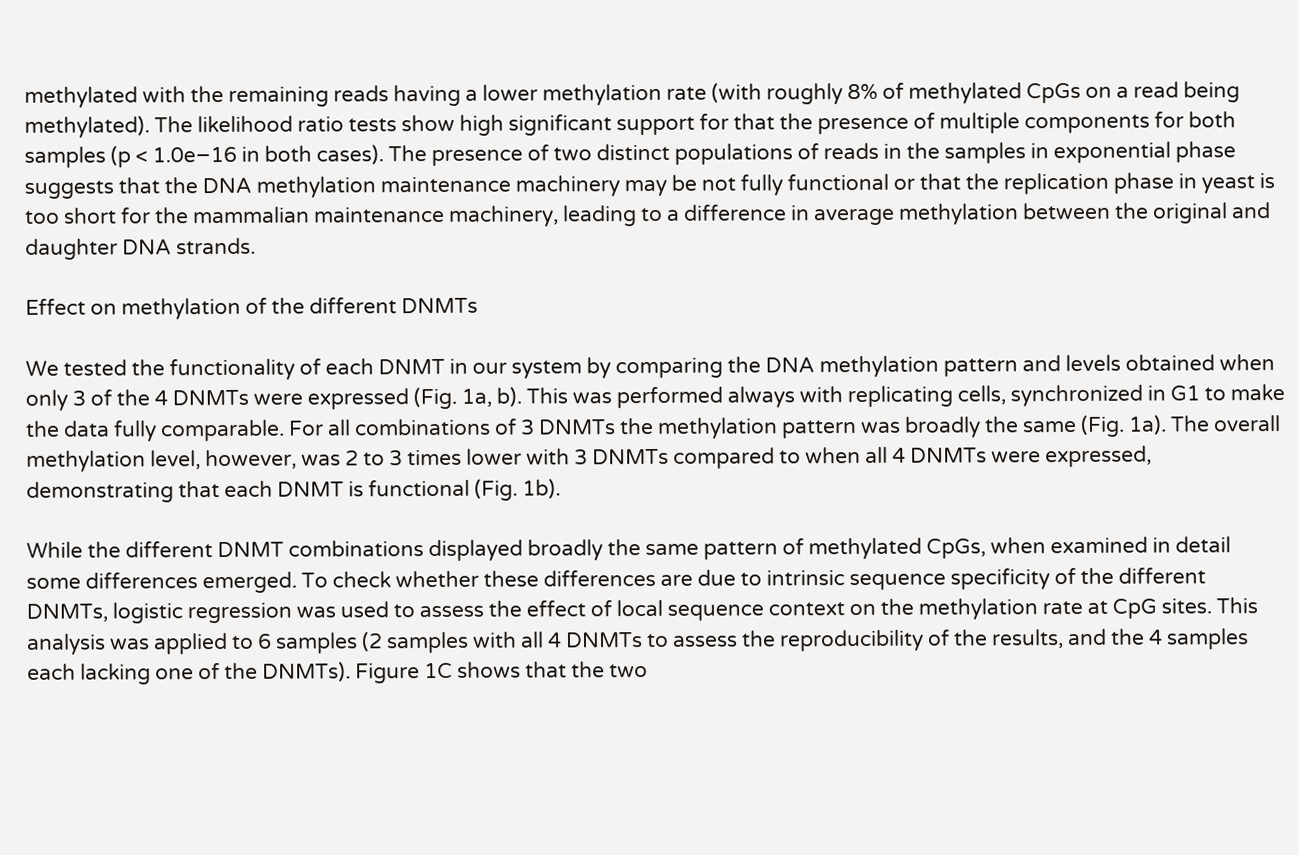methylated with the remaining reads having a lower methylation rate (with roughly 8% of methylated CpGs on a read being methylated). The likelihood ratio tests show high significant support for that the presence of multiple components for both samples (p < 1.0e−16 in both cases). The presence of two distinct populations of reads in the samples in exponential phase suggests that the DNA methylation maintenance machinery may be not fully functional or that the replication phase in yeast is too short for the mammalian maintenance machinery, leading to a difference in average methylation between the original and daughter DNA strands.

Effect on methylation of the different DNMTs

We tested the functionality of each DNMT in our system by comparing the DNA methylation pattern and levels obtained when only 3 of the 4 DNMTs were expressed (Fig. 1a, b). This was performed always with replicating cells, synchronized in G1 to make the data fully comparable. For all combinations of 3 DNMTs the methylation pattern was broadly the same (Fig. 1a). The overall methylation level, however, was 2 to 3 times lower with 3 DNMTs compared to when all 4 DNMTs were expressed, demonstrating that each DNMT is functional (Fig. 1b).

While the different DNMT combinations displayed broadly the same pattern of methylated CpGs, when examined in detail some differences emerged. To check whether these differences are due to intrinsic sequence specificity of the different DNMTs, logistic regression was used to assess the effect of local sequence context on the methylation rate at CpG sites. This analysis was applied to 6 samples (2 samples with all 4 DNMTs to assess the reproducibility of the results, and the 4 samples each lacking one of the DNMTs). Figure 1C shows that the two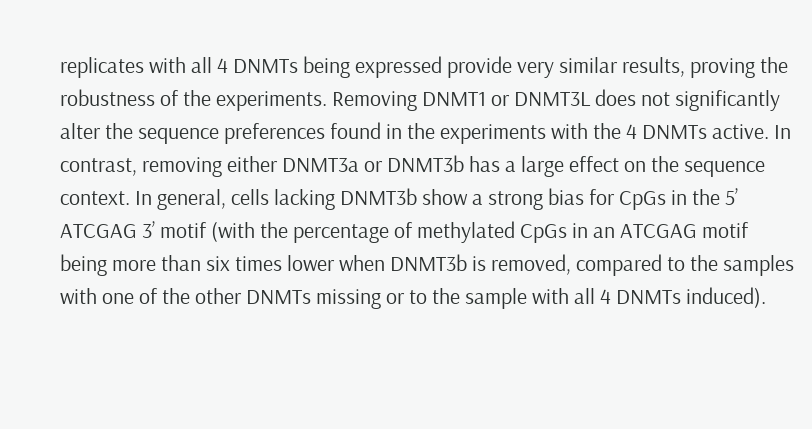replicates with all 4 DNMTs being expressed provide very similar results, proving the robustness of the experiments. Removing DNMT1 or DNMT3L does not significantly alter the sequence preferences found in the experiments with the 4 DNMTs active. In contrast, removing either DNMT3a or DNMT3b has a large effect on the sequence context. In general, cells lacking DNMT3b show a strong bias for CpGs in the 5’ ATCGAG 3’ motif (with the percentage of methylated CpGs in an ATCGAG motif being more than six times lower when DNMT3b is removed, compared to the samples with one of the other DNMTs missing or to the sample with all 4 DNMTs induced).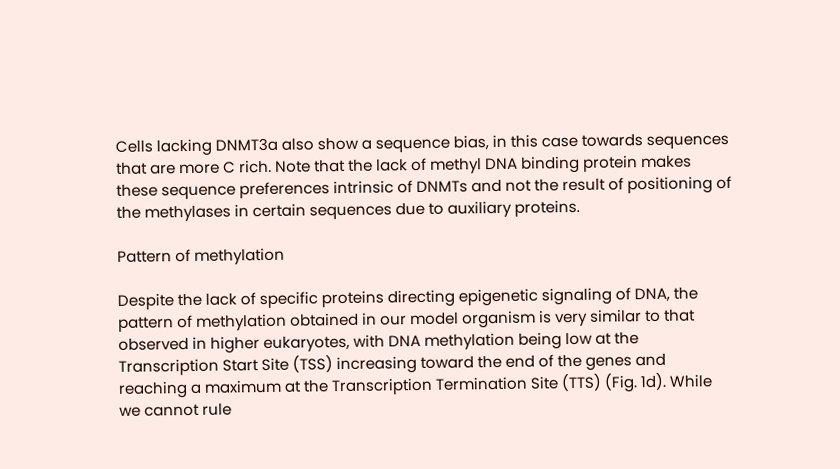Cells lacking DNMT3a also show a sequence bias, in this case towards sequences that are more C rich. Note that the lack of methyl DNA binding protein makes these sequence preferences intrinsic of DNMTs and not the result of positioning of the methylases in certain sequences due to auxiliary proteins.

Pattern of methylation

Despite the lack of specific proteins directing epigenetic signaling of DNA, the pattern of methylation obtained in our model organism is very similar to that observed in higher eukaryotes, with DNA methylation being low at the Transcription Start Site (TSS) increasing toward the end of the genes and reaching a maximum at the Transcription Termination Site (TTS) (Fig. 1d). While we cannot rule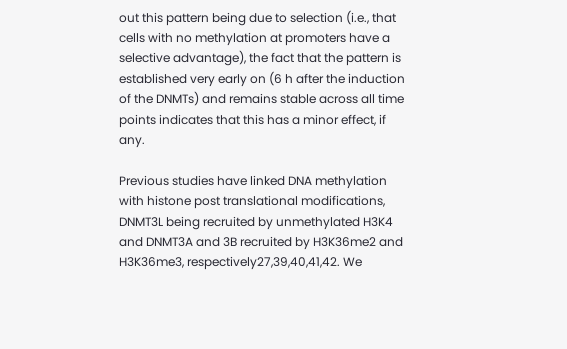out this pattern being due to selection (i.e., that cells with no methylation at promoters have a selective advantage), the fact that the pattern is established very early on (6 h after the induction of the DNMTs) and remains stable across all time points indicates that this has a minor effect, if any.

Previous studies have linked DNA methylation with histone post translational modifications, DNMT3L being recruited by unmethylated H3K4 and DNMT3A and 3B recruited by H3K36me2 and H3K36me3, respectively27,39,40,41,42. We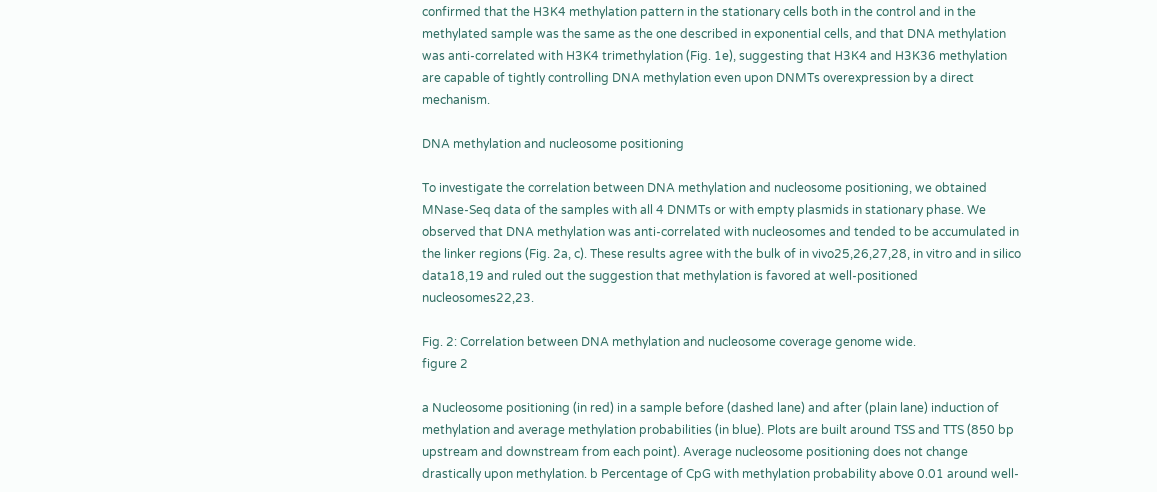confirmed that the H3K4 methylation pattern in the stationary cells both in the control and in the methylated sample was the same as the one described in exponential cells, and that DNA methylation was anti-correlated with H3K4 trimethylation (Fig. 1e), suggesting that H3K4 and H3K36 methylation are capable of tightly controlling DNA methylation even upon DNMTs overexpression by a direct mechanism.

DNA methylation and nucleosome positioning

To investigate the correlation between DNA methylation and nucleosome positioning, we obtained MNase-Seq data of the samples with all 4 DNMTs or with empty plasmids in stationary phase. We observed that DNA methylation was anti-correlated with nucleosomes and tended to be accumulated in the linker regions (Fig. 2a, c). These results agree with the bulk of in vivo25,26,27,28, in vitro and in silico data18,19 and ruled out the suggestion that methylation is favored at well-positioned nucleosomes22,23.

Fig. 2: Correlation between DNA methylation and nucleosome coverage genome wide.
figure 2

a Nucleosome positioning (in red) in a sample before (dashed lane) and after (plain lane) induction of methylation and average methylation probabilities (in blue). Plots are built around TSS and TTS (850 bp upstream and downstream from each point). Average nucleosome positioning does not change drastically upon methylation. b Percentage of CpG with methylation probability above 0.01 around well-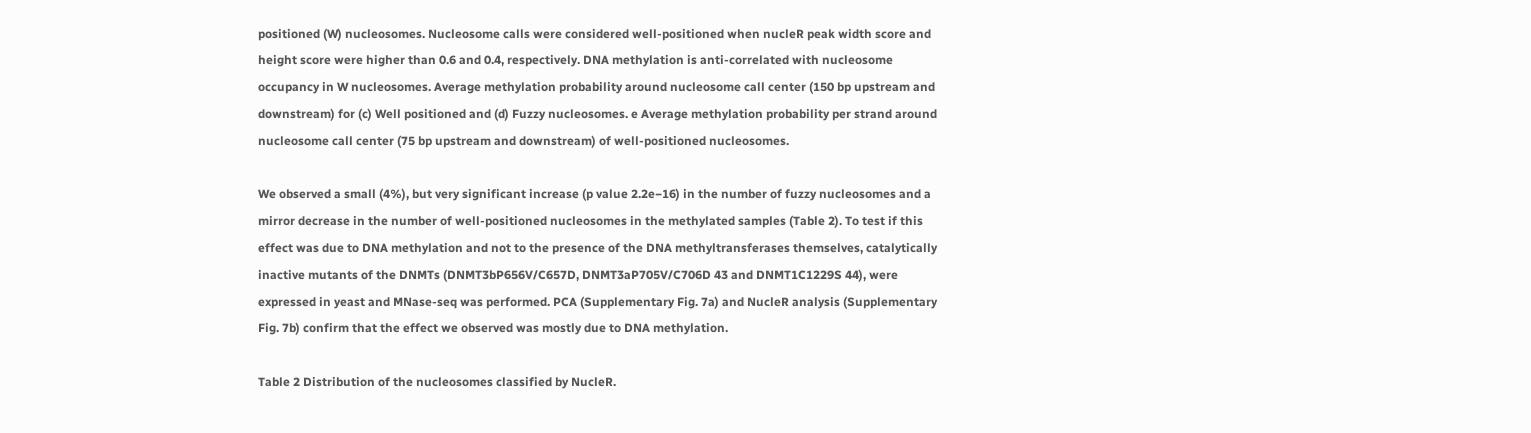positioned (W) nucleosomes. Nucleosome calls were considered well-positioned when nucleR peak width score and height score were higher than 0.6 and 0.4, respectively. DNA methylation is anti-correlated with nucleosome occupancy in W nucleosomes. Average methylation probability around nucleosome call center (150 bp upstream and downstream) for (c) Well positioned and (d) Fuzzy nucleosomes. e Average methylation probability per strand around nucleosome call center (75 bp upstream and downstream) of well-positioned nucleosomes.

We observed a small (4%), but very significant increase (p value 2.2e−16) in the number of fuzzy nucleosomes and a mirror decrease in the number of well-positioned nucleosomes in the methylated samples (Table 2). To test if this effect was due to DNA methylation and not to the presence of the DNA methyltransferases themselves, catalytically inactive mutants of the DNMTs (DNMT3bP656V/C657D, DNMT3aP705V/C706D 43 and DNMT1C1229S 44), were expressed in yeast and MNase-seq was performed. PCA (Supplementary Fig. 7a) and NucleR analysis (Supplementary Fig. 7b) confirm that the effect we observed was mostly due to DNA methylation.

Table 2 Distribution of the nucleosomes classified by NucleR.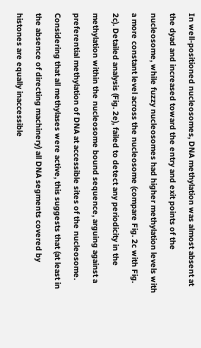In well-positioned nucleosomes, DNA methylation was almost absent at the dyad and increased toward the entry and exit points of the nucleosome, while fuzzy nucleosomes had higher methylation levels with a more constant level across the nucleosome (compare Fig. 2c with Fig. 2c). Detailed analysis (Fig. 2e), failed to detect any periodicity in the methylation within the nucleosome bound sequence, arguing against a preferential methylation of DNA at accessible sites of the nucleosome. Considering that all methylases were active, this suggests that (at least in the absence of directing machinery) all DNA segments covered by histones are equally inaccessible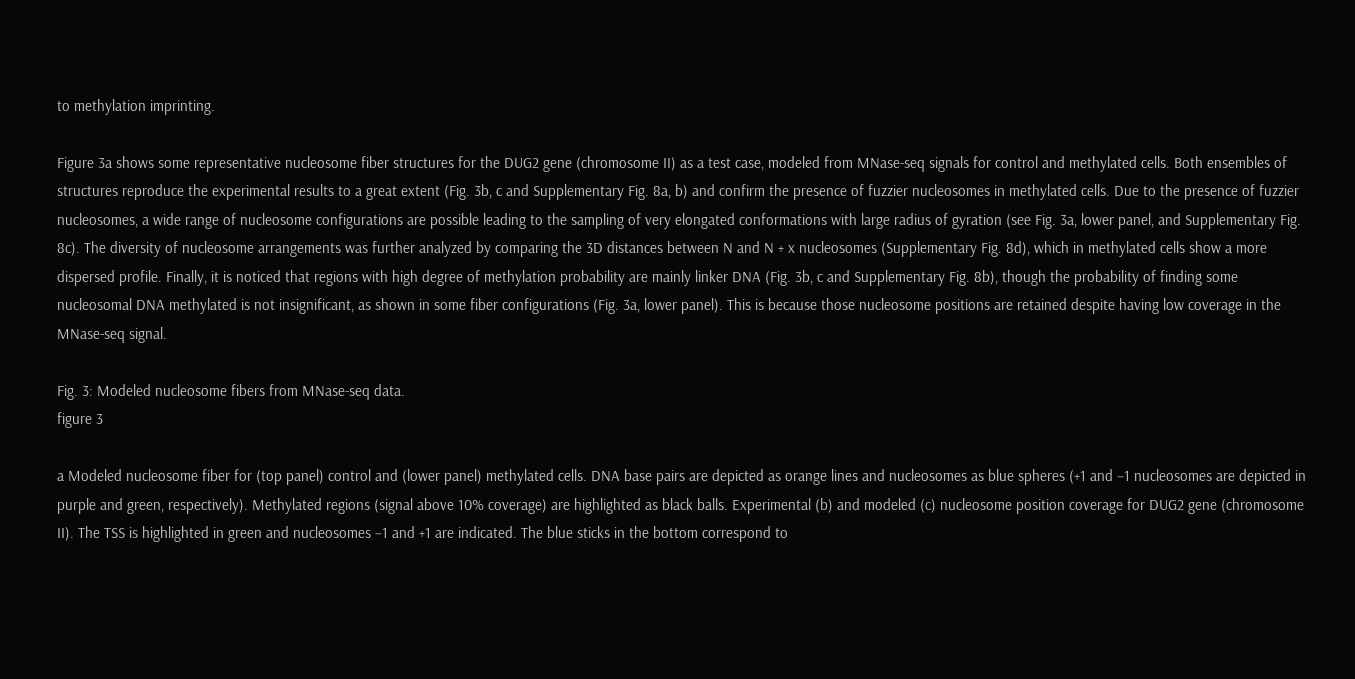to methylation imprinting.

Figure 3a shows some representative nucleosome fiber structures for the DUG2 gene (chromosome II) as a test case, modeled from MNase-seq signals for control and methylated cells. Both ensembles of structures reproduce the experimental results to a great extent (Fig. 3b, c and Supplementary Fig. 8a, b) and confirm the presence of fuzzier nucleosomes in methylated cells. Due to the presence of fuzzier nucleosomes, a wide range of nucleosome configurations are possible leading to the sampling of very elongated conformations with large radius of gyration (see Fig. 3a, lower panel, and Supplementary Fig. 8c). The diversity of nucleosome arrangements was further analyzed by comparing the 3D distances between N and N + x nucleosomes (Supplementary Fig. 8d), which in methylated cells show a more dispersed profile. Finally, it is noticed that regions with high degree of methylation probability are mainly linker DNA (Fig. 3b, c and Supplementary Fig. 8b), though the probability of finding some nucleosomal DNA methylated is not insignificant, as shown in some fiber configurations (Fig. 3a, lower panel). This is because those nucleosome positions are retained despite having low coverage in the MNase-seq signal.

Fig. 3: Modeled nucleosome fibers from MNase-seq data.
figure 3

a Modeled nucleosome fiber for (top panel) control and (lower panel) methylated cells. DNA base pairs are depicted as orange lines and nucleosomes as blue spheres (+1 and −1 nucleosomes are depicted in purple and green, respectively). Methylated regions (signal above 10% coverage) are highlighted as black balls. Experimental (b) and modeled (c) nucleosome position coverage for DUG2 gene (chromosome II). The TSS is highlighted in green and nucleosomes −1 and +1 are indicated. The blue sticks in the bottom correspond to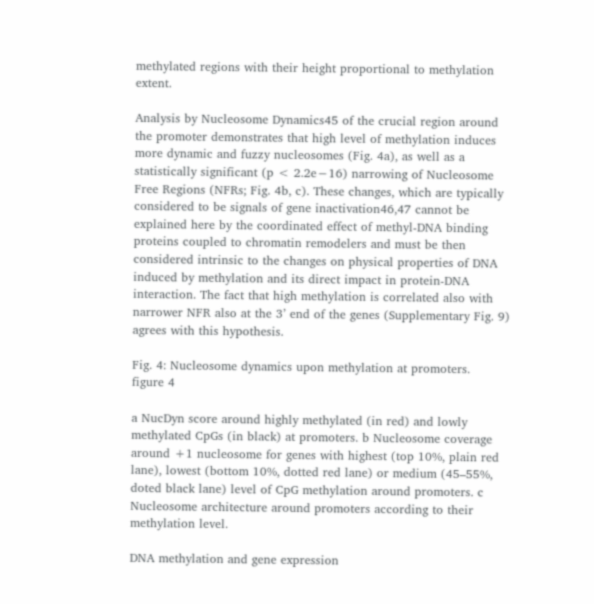methylated regions with their height proportional to methylation extent.

Analysis by Nucleosome Dynamics45 of the crucial region around the promoter demonstrates that high level of methylation induces more dynamic and fuzzy nucleosomes (Fig. 4a), as well as a statistically significant (p < 2.2e−16) narrowing of Nucleosome Free Regions (NFRs; Fig. 4b, c). These changes, which are typically considered to be signals of gene inactivation46,47 cannot be explained here by the coordinated effect of methyl-DNA binding proteins coupled to chromatin remodelers and must be then considered intrinsic to the changes on physical properties of DNA induced by methylation and its direct impact in protein-DNA interaction. The fact that high methylation is correlated also with narrower NFR also at the 3’ end of the genes (Supplementary Fig. 9) agrees with this hypothesis.

Fig. 4: Nucleosome dynamics upon methylation at promoters.
figure 4

a NucDyn score around highly methylated (in red) and lowly methylated CpGs (in black) at promoters. b Nucleosome coverage around +1 nucleosome for genes with highest (top 10%, plain red lane), lowest (bottom 10%, dotted red lane) or medium (45–55%, doted black lane) level of CpG methylation around promoters. c Nucleosome architecture around promoters according to their methylation level.

DNA methylation and gene expression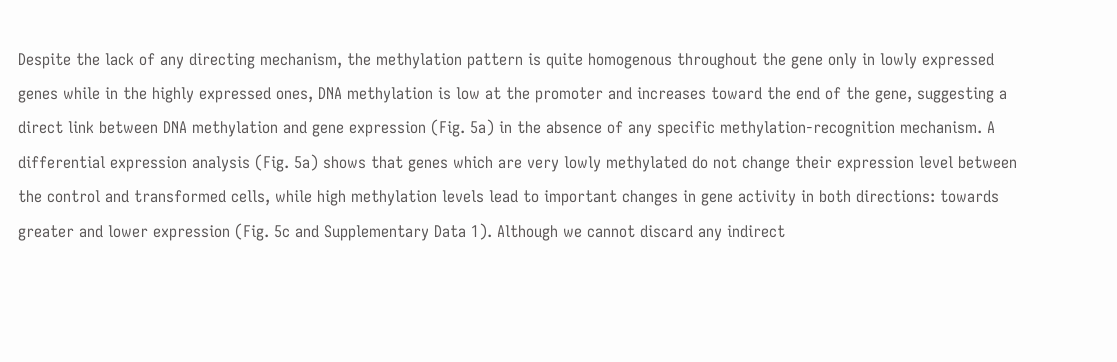Despite the lack of any directing mechanism, the methylation pattern is quite homogenous throughout the gene only in lowly expressed genes while in the highly expressed ones, DNA methylation is low at the promoter and increases toward the end of the gene, suggesting a direct link between DNA methylation and gene expression (Fig. 5a) in the absence of any specific methylation-recognition mechanism. A differential expression analysis (Fig. 5a) shows that genes which are very lowly methylated do not change their expression level between the control and transformed cells, while high methylation levels lead to important changes in gene activity in both directions: towards greater and lower expression (Fig. 5c and Supplementary Data 1). Although we cannot discard any indirect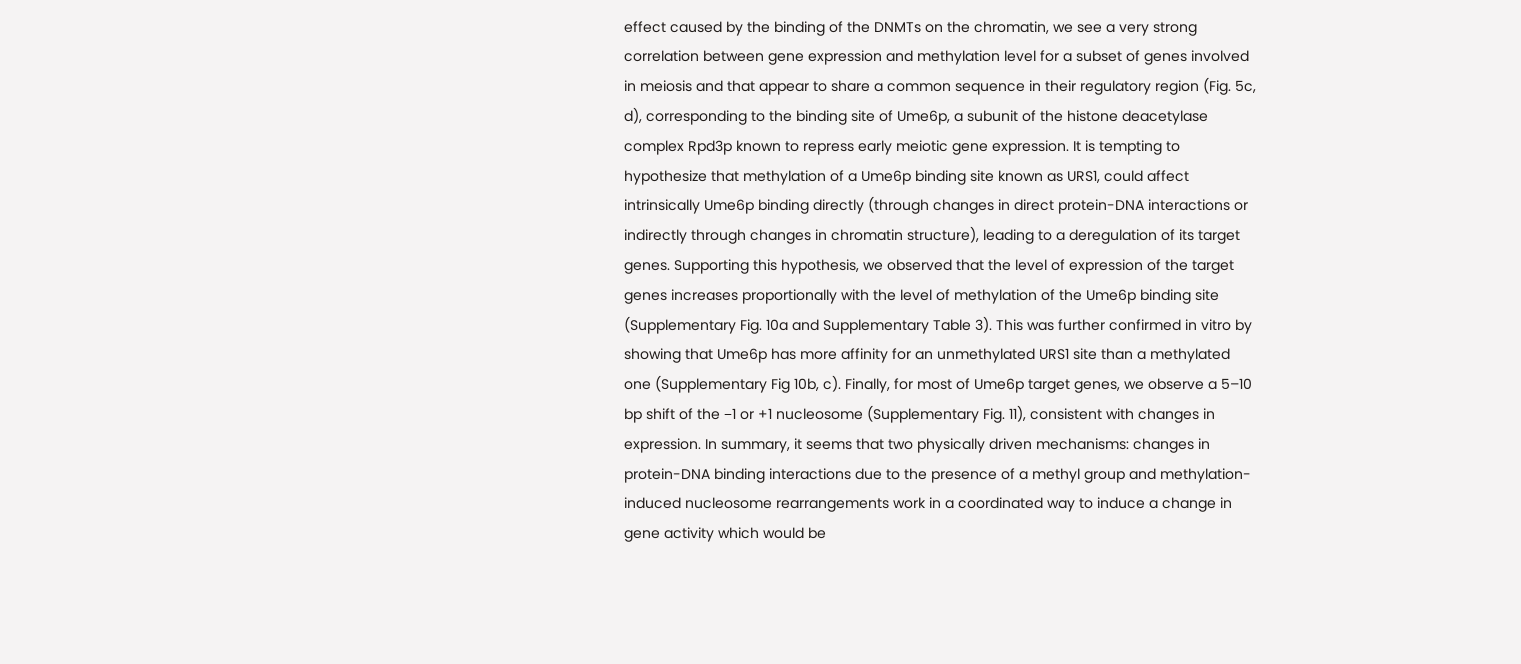effect caused by the binding of the DNMTs on the chromatin, we see a very strong correlation between gene expression and methylation level for a subset of genes involved in meiosis and that appear to share a common sequence in their regulatory region (Fig. 5c, d), corresponding to the binding site of Ume6p, a subunit of the histone deacetylase complex Rpd3p known to repress early meiotic gene expression. It is tempting to hypothesize that methylation of a Ume6p binding site known as URS1, could affect intrinsically Ume6p binding directly (through changes in direct protein-DNA interactions or indirectly through changes in chromatin structure), leading to a deregulation of its target genes. Supporting this hypothesis, we observed that the level of expression of the target genes increases proportionally with the level of methylation of the Ume6p binding site (Supplementary Fig. 10a and Supplementary Table 3). This was further confirmed in vitro by showing that Ume6p has more affinity for an unmethylated URS1 site than a methylated one (Supplementary Fig 10b, c). Finally, for most of Ume6p target genes, we observe a 5–10 bp shift of the −1 or +1 nucleosome (Supplementary Fig. 11), consistent with changes in expression. In summary, it seems that two physically driven mechanisms: changes in protein-DNA binding interactions due to the presence of a methyl group and methylation-induced nucleosome rearrangements work in a coordinated way to induce a change in gene activity which would be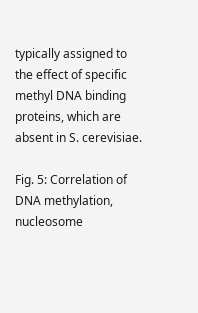typically assigned to the effect of specific methyl DNA binding proteins, which are absent in S. cerevisiae.

Fig. 5: Correlation of DNA methylation, nucleosome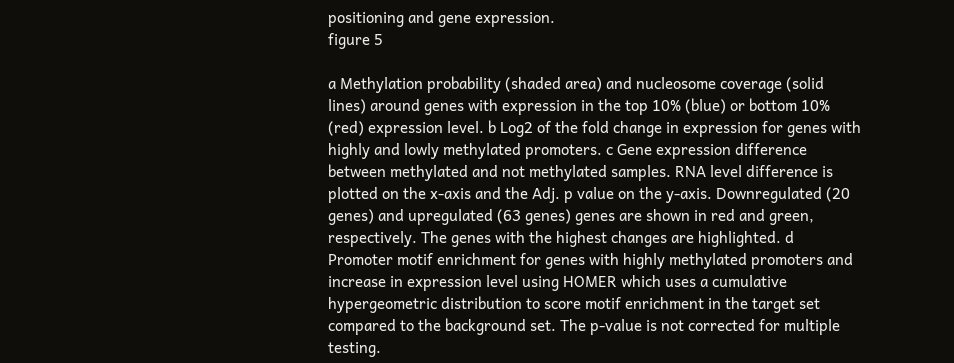positioning and gene expression.
figure 5

a Methylation probability (shaded area) and nucleosome coverage (solid lines) around genes with expression in the top 10% (blue) or bottom 10% (red) expression level. b Log2 of the fold change in expression for genes with highly and lowly methylated promoters. c Gene expression difference between methylated and not methylated samples. RNA level difference is plotted on the x-axis and the Adj. p value on the y-axis. Downregulated (20 genes) and upregulated (63 genes) genes are shown in red and green, respectively. The genes with the highest changes are highlighted. d Promoter motif enrichment for genes with highly methylated promoters and increase in expression level using HOMER which uses a cumulative hypergeometric distribution to score motif enrichment in the target set compared to the background set. The p-value is not corrected for multiple testing.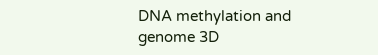DNA methylation and genome 3D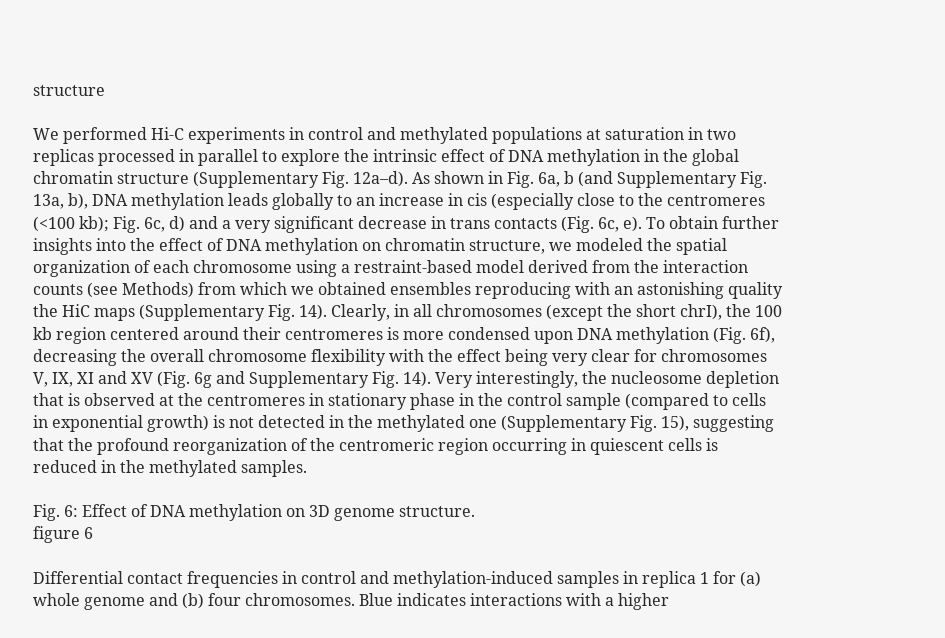structure

We performed Hi-C experiments in control and methylated populations at saturation in two replicas processed in parallel to explore the intrinsic effect of DNA methylation in the global chromatin structure (Supplementary Fig. 12a–d). As shown in Fig. 6a, b (and Supplementary Fig. 13a, b), DNA methylation leads globally to an increase in cis (especially close to the centromeres (<100 kb); Fig. 6c, d) and a very significant decrease in trans contacts (Fig. 6c, e). To obtain further insights into the effect of DNA methylation on chromatin structure, we modeled the spatial organization of each chromosome using a restraint-based model derived from the interaction counts (see Methods) from which we obtained ensembles reproducing with an astonishing quality the HiC maps (Supplementary Fig. 14). Clearly, in all chromosomes (except the short chrI), the 100 kb region centered around their centromeres is more condensed upon DNA methylation (Fig. 6f), decreasing the overall chromosome flexibility with the effect being very clear for chromosomes V, IX, XI and XV (Fig. 6g and Supplementary Fig. 14). Very interestingly, the nucleosome depletion that is observed at the centromeres in stationary phase in the control sample (compared to cells in exponential growth) is not detected in the methylated one (Supplementary Fig. 15), suggesting that the profound reorganization of the centromeric region occurring in quiescent cells is reduced in the methylated samples.

Fig. 6: Effect of DNA methylation on 3D genome structure.
figure 6

Differential contact frequencies in control and methylation-induced samples in replica 1 for (a) whole genome and (b) four chromosomes. Blue indicates interactions with a higher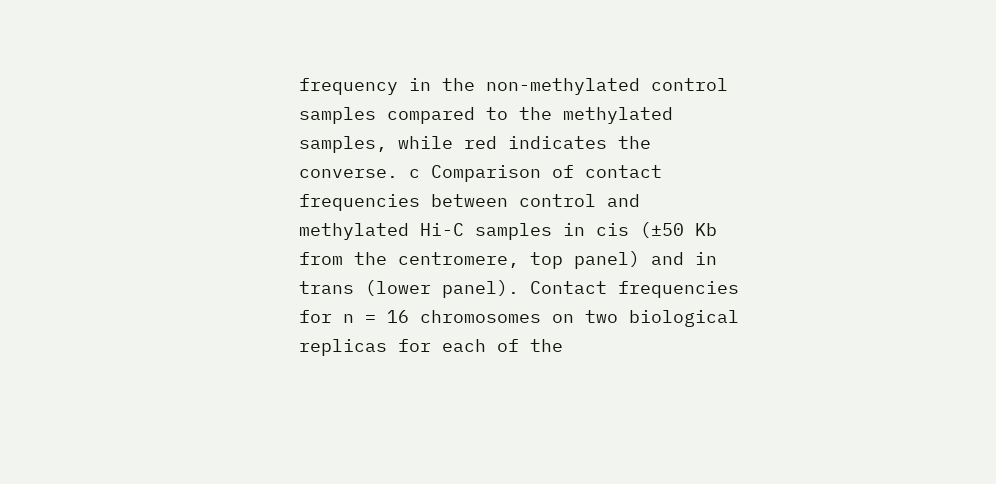frequency in the non-methylated control samples compared to the methylated samples, while red indicates the converse. c Comparison of contact frequencies between control and methylated Hi-C samples in cis (±50 Kb from the centromere, top panel) and in trans (lower panel). Contact frequencies for n = 16 chromosomes on two biological replicas for each of the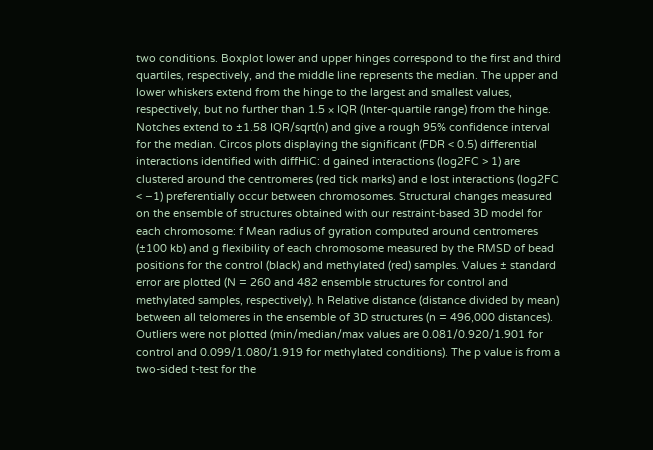two conditions. Boxplot lower and upper hinges correspond to the first and third quartiles, respectively, and the middle line represents the median. The upper and lower whiskers extend from the hinge to the largest and smallest values, respectively, but no further than 1.5 × IQR (Inter-quartile range) from the hinge. Notches extend to ±1.58 IQR/sqrt(n) and give a rough 95% confidence interval for the median. Circos plots displaying the significant (FDR < 0.5) differential interactions identified with diffHiC: d gained interactions (log2FC > 1) are clustered around the centromeres (red tick marks) and e lost interactions (log2FC < −1) preferentially occur between chromosomes. Structural changes measured on the ensemble of structures obtained with our restraint-based 3D model for each chromosome: f Mean radius of gyration computed around centromeres (±100 kb) and g flexibility of each chromosome measured by the RMSD of bead positions for the control (black) and methylated (red) samples. Values ± standard error are plotted (N = 260 and 482 ensemble structures for control and methylated samples, respectively). h Relative distance (distance divided by mean) between all telomeres in the ensemble of 3D structures (n = 496,000 distances). Outliers were not plotted (min/median/max values are 0.081/0.920/1.901 for control and 0.099/1.080/1.919 for methylated conditions). The p value is from a two-sided t-test for the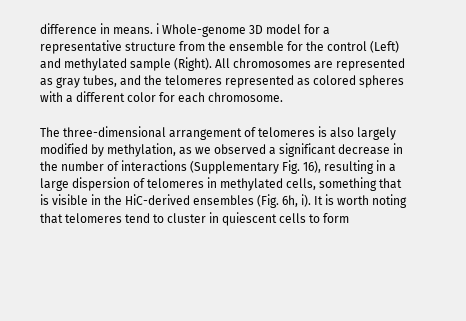difference in means. i Whole-genome 3D model for a representative structure from the ensemble for the control (Left) and methylated sample (Right). All chromosomes are represented as gray tubes, and the telomeres represented as colored spheres with a different color for each chromosome.

The three-dimensional arrangement of telomeres is also largely modified by methylation, as we observed a significant decrease in the number of interactions (Supplementary Fig. 16), resulting in a large dispersion of telomeres in methylated cells, something that is visible in the HiC-derived ensembles (Fig. 6h, i). It is worth noting that telomeres tend to cluster in quiescent cells to form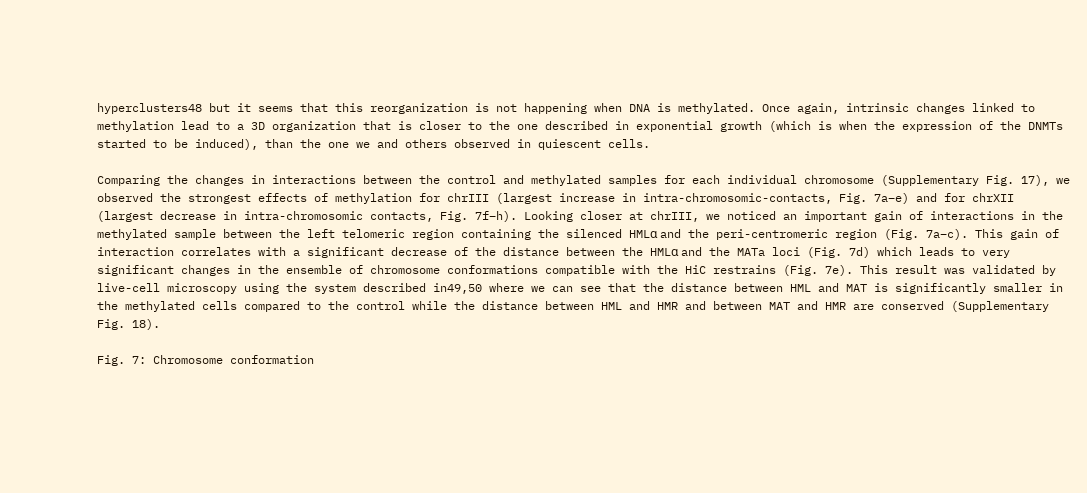hyperclusters48 but it seems that this reorganization is not happening when DNA is methylated. Once again, intrinsic changes linked to methylation lead to a 3D organization that is closer to the one described in exponential growth (which is when the expression of the DNMTs started to be induced), than the one we and others observed in quiescent cells.

Comparing the changes in interactions between the control and methylated samples for each individual chromosome (Supplementary Fig. 17), we observed the strongest effects of methylation for chrIII (largest increase in intra-chromosomic-contacts, Fig. 7a–e) and for chrXII (largest decrease in intra-chromosomic contacts, Fig. 7f–h). Looking closer at chrIII, we noticed an important gain of interactions in the methylated sample between the left telomeric region containing the silenced HMLα and the peri-centromeric region (Fig. 7a–c). This gain of interaction correlates with a significant decrease of the distance between the HMLα and the MATa loci (Fig. 7d) which leads to very significant changes in the ensemble of chromosome conformations compatible with the HiC restrains (Fig. 7e). This result was validated by live-cell microscopy using the system described in49,50 where we can see that the distance between HML and MAT is significantly smaller in the methylated cells compared to the control while the distance between HML and HMR and between MAT and HMR are conserved (Supplementary Fig. 18).

Fig. 7: Chromosome conformation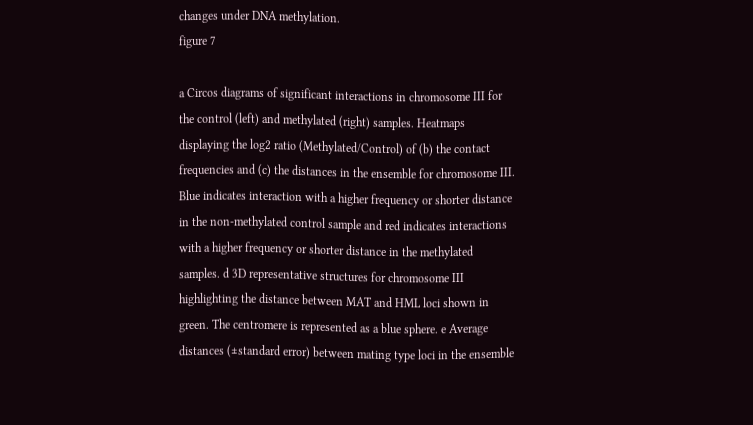changes under DNA methylation.
figure 7

a Circos diagrams of significant interactions in chromosome III for the control (left) and methylated (right) samples. Heatmaps displaying the log2 ratio (Methylated/Control) of (b) the contact frequencies and (c) the distances in the ensemble for chromosome III. Blue indicates interaction with a higher frequency or shorter distance in the non-methylated control sample and red indicates interactions with a higher frequency or shorter distance in the methylated samples. d 3D representative structures for chromosome III highlighting the distance between MAT and HML loci shown in green. The centromere is represented as a blue sphere. e Average distances (±standard error) between mating type loci in the ensemble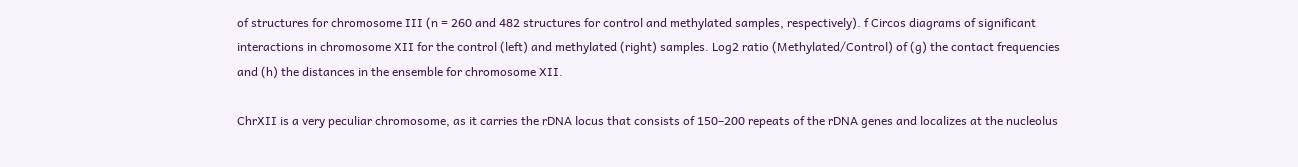of structures for chromosome III (n = 260 and 482 structures for control and methylated samples, respectively). f Circos diagrams of significant interactions in chromosome XII for the control (left) and methylated (right) samples. Log2 ratio (Methylated/Control) of (g) the contact frequencies and (h) the distances in the ensemble for chromosome XII.

ChrXII is a very peculiar chromosome, as it carries the rDNA locus that consists of 150–200 repeats of the rDNA genes and localizes at the nucleolus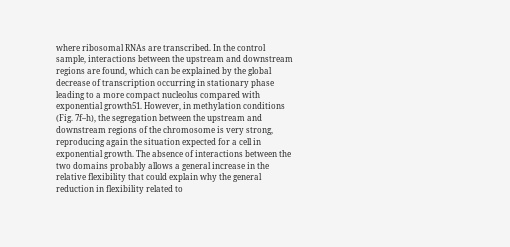where ribosomal RNAs are transcribed. In the control sample, interactions between the upstream and downstream regions are found, which can be explained by the global decrease of transcription occurring in stationary phase leading to a more compact nucleolus compared with exponential growth51. However, in methylation conditions (Fig. 7f–h), the segregation between the upstream and downstream regions of the chromosome is very strong, reproducing again the situation expected for a cell in exponential growth. The absence of interactions between the two domains probably allows a general increase in the relative flexibility that could explain why the general reduction in flexibility related to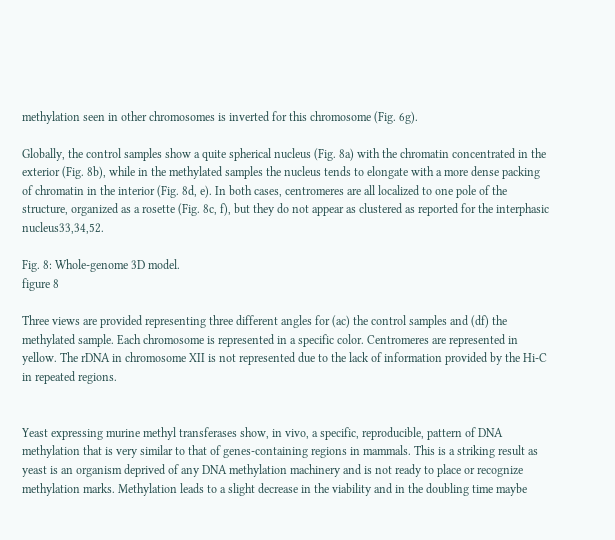methylation seen in other chromosomes is inverted for this chromosome (Fig. 6g).

Globally, the control samples show a quite spherical nucleus (Fig. 8a) with the chromatin concentrated in the exterior (Fig. 8b), while in the methylated samples the nucleus tends to elongate with a more dense packing of chromatin in the interior (Fig. 8d, e). In both cases, centromeres are all localized to one pole of the structure, organized as a rosette (Fig. 8c, f), but they do not appear as clustered as reported for the interphasic nucleus33,34,52.

Fig. 8: Whole-genome 3D model.
figure 8

Three views are provided representing three different angles for (ac) the control samples and (df) the methylated sample. Each chromosome is represented in a specific color. Centromeres are represented in yellow. The rDNA in chromosome XII is not represented due to the lack of information provided by the Hi-C in repeated regions.


Yeast expressing murine methyl transferases show, in vivo, a specific, reproducible, pattern of DNA methylation that is very similar to that of genes-containing regions in mammals. This is a striking result as yeast is an organism deprived of any DNA methylation machinery and is not ready to place or recognize methylation marks. Methylation leads to a slight decrease in the viability and in the doubling time maybe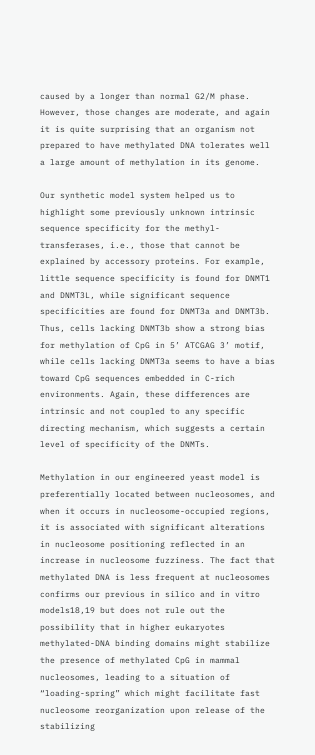caused by a longer than normal G2/M phase. However, those changes are moderate, and again it is quite surprising that an organism not prepared to have methylated DNA tolerates well a large amount of methylation in its genome.

Our synthetic model system helped us to highlight some previously unknown intrinsic sequence specificity for the methyl-transferases, i.e., those that cannot be explained by accessory proteins. For example, little sequence specificity is found for DNMT1 and DNMT3L, while significant sequence specificities are found for DNMT3a and DNMT3b. Thus, cells lacking DNMT3b show a strong bias for methylation of CpG in 5’ ATCGAG 3’ motif, while cells lacking DNMT3a seems to have a bias toward CpG sequences embedded in C-rich environments. Again, these differences are intrinsic and not coupled to any specific directing mechanism, which suggests a certain level of specificity of the DNMTs.

Methylation in our engineered yeast model is preferentially located between nucleosomes, and when it occurs in nucleosome-occupied regions, it is associated with significant alterations in nucleosome positioning reflected in an increase in nucleosome fuzziness. The fact that methylated DNA is less frequent at nucleosomes confirms our previous in silico and in vitro models18,19 but does not rule out the possibility that in higher eukaryotes methylated-DNA binding domains might stabilize the presence of methylated CpG in mammal nucleosomes, leading to a situation of “loading-spring” which might facilitate fast nucleosome reorganization upon release of the stabilizing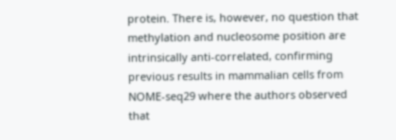protein. There is, however, no question that methylation and nucleosome position are intrinsically anti-correlated, confirming previous results in mammalian cells from NOME-seq29 where the authors observed that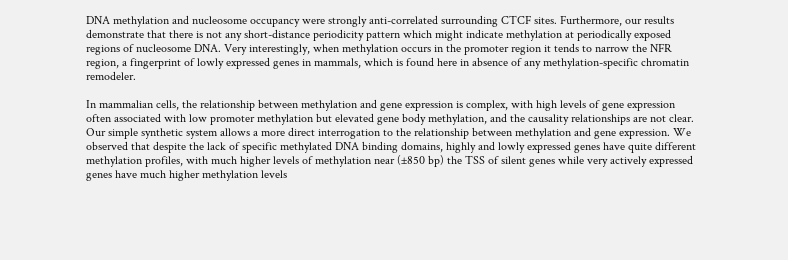DNA methylation and nucleosome occupancy were strongly anti-correlated surrounding CTCF sites. Furthermore, our results demonstrate that there is not any short-distance periodicity pattern which might indicate methylation at periodically exposed regions of nucleosome DNA. Very interestingly, when methylation occurs in the promoter region it tends to narrow the NFR region, a fingerprint of lowly expressed genes in mammals, which is found here in absence of any methylation-specific chromatin remodeler.

In mammalian cells, the relationship between methylation and gene expression is complex, with high levels of gene expression often associated with low promoter methylation but elevated gene body methylation, and the causality relationships are not clear. Our simple synthetic system allows a more direct interrogation to the relationship between methylation and gene expression. We observed that despite the lack of specific methylated DNA binding domains, highly and lowly expressed genes have quite different methylation profiles, with much higher levels of methylation near (±850 bp) the TSS of silent genes while very actively expressed genes have much higher methylation levels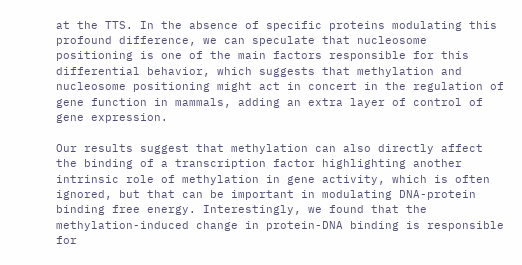at the TTS. In the absence of specific proteins modulating this profound difference, we can speculate that nucleosome positioning is one of the main factors responsible for this differential behavior, which suggests that methylation and nucleosome positioning might act in concert in the regulation of gene function in mammals, adding an extra layer of control of gene expression.

Our results suggest that methylation can also directly affect the binding of a transcription factor highlighting another intrinsic role of methylation in gene activity, which is often ignored, but that can be important in modulating DNA-protein binding free energy. Interestingly, we found that the methylation-induced change in protein-DNA binding is responsible for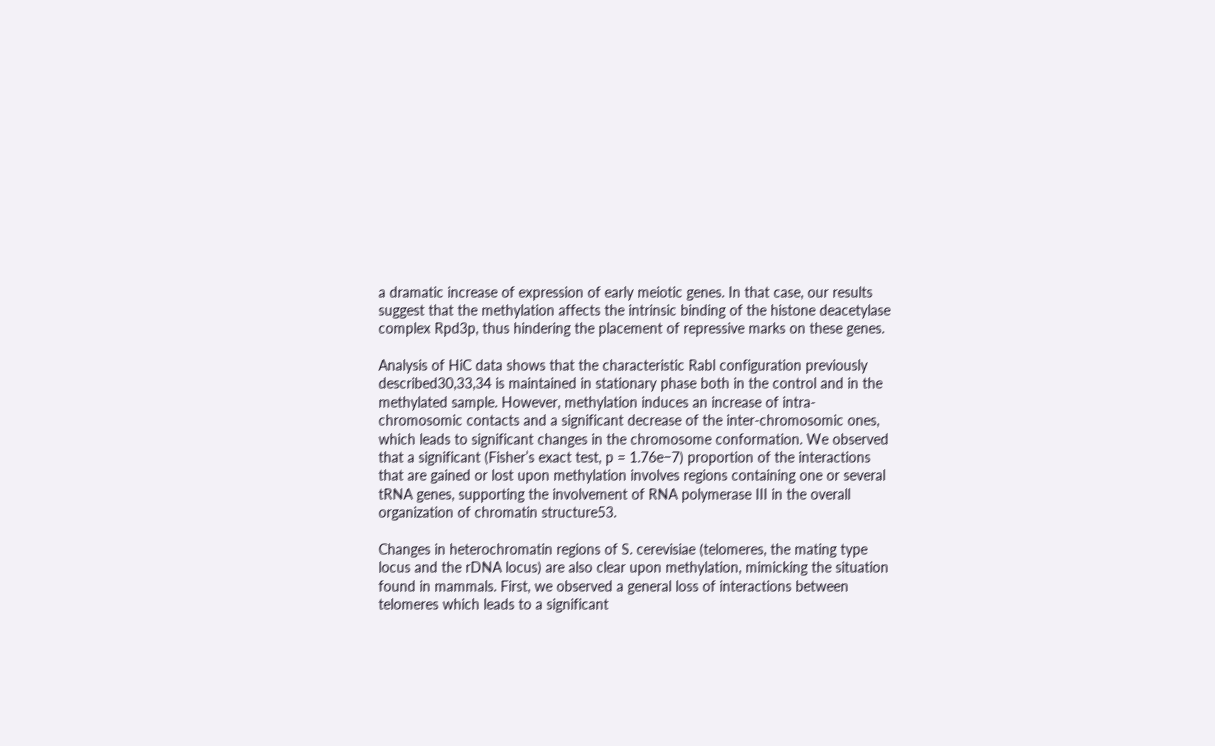a dramatic increase of expression of early meiotic genes. In that case, our results suggest that the methylation affects the intrinsic binding of the histone deacetylase complex Rpd3p, thus hindering the placement of repressive marks on these genes.

Analysis of HiC data shows that the characteristic Rabl configuration previously described30,33,34 is maintained in stationary phase both in the control and in the methylated sample. However, methylation induces an increase of intra-chromosomic contacts and a significant decrease of the inter-chromosomic ones, which leads to significant changes in the chromosome conformation. We observed that a significant (Fisher’s exact test, p = 1.76e−7) proportion of the interactions that are gained or lost upon methylation involves regions containing one or several tRNA genes, supporting the involvement of RNA polymerase III in the overall organization of chromatin structure53.

Changes in heterochromatin regions of S. cerevisiae (telomeres, the mating type locus and the rDNA locus) are also clear upon methylation, mimicking the situation found in mammals. First, we observed a general loss of interactions between telomeres which leads to a significant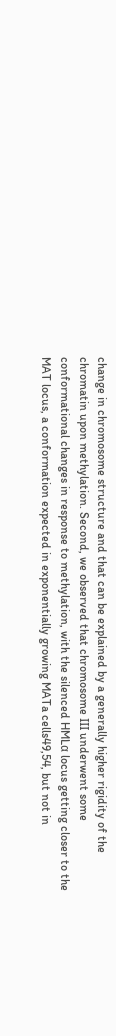change in chromosome structure and that can be explained by a generally higher rigidity of the chromatin upon methylation. Second, we observed that chromosome III underwent some conformational changes in response to methylation, with the silenced HMLα locus getting closer to the MAT locus, a conformation expected in exponentially growing MATa cells49,54, but not in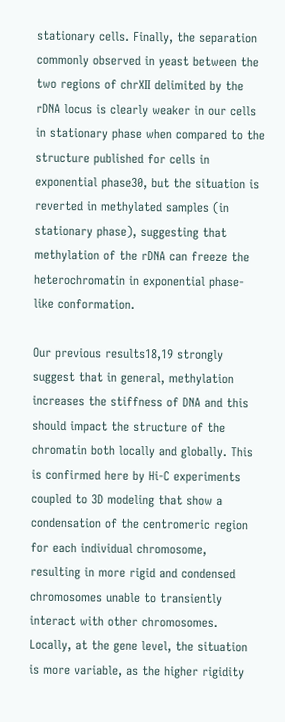stationary cells. Finally, the separation commonly observed in yeast between the two regions of chrXII delimited by the rDNA locus is clearly weaker in our cells in stationary phase when compared to the structure published for cells in exponential phase30, but the situation is reverted in methylated samples (in stationary phase), suggesting that methylation of the rDNA can freeze the heterochromatin in exponential phase-like conformation.

Our previous results18,19 strongly suggest that in general, methylation increases the stiffness of DNA and this should impact the structure of the chromatin both locally and globally. This is confirmed here by Hi-C experiments coupled to 3D modeling that show a condensation of the centromeric region for each individual chromosome, resulting in more rigid and condensed chromosomes unable to transiently interact with other chromosomes. Locally, at the gene level, the situation is more variable, as the higher rigidity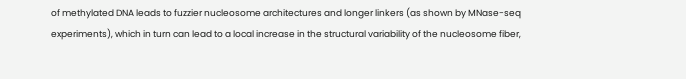of methylated DNA leads to fuzzier nucleosome architectures and longer linkers (as shown by MNase-seq experiments), which in turn can lead to a local increase in the structural variability of the nucleosome fiber,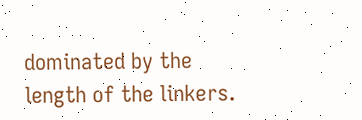dominated by the length of the linkers.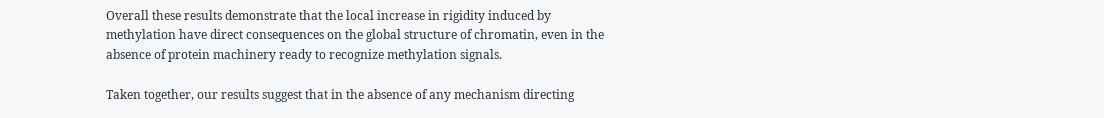Overall these results demonstrate that the local increase in rigidity induced by methylation have direct consequences on the global structure of chromatin, even in the absence of protein machinery ready to recognize methylation signals.

Taken together, our results suggest that in the absence of any mechanism directing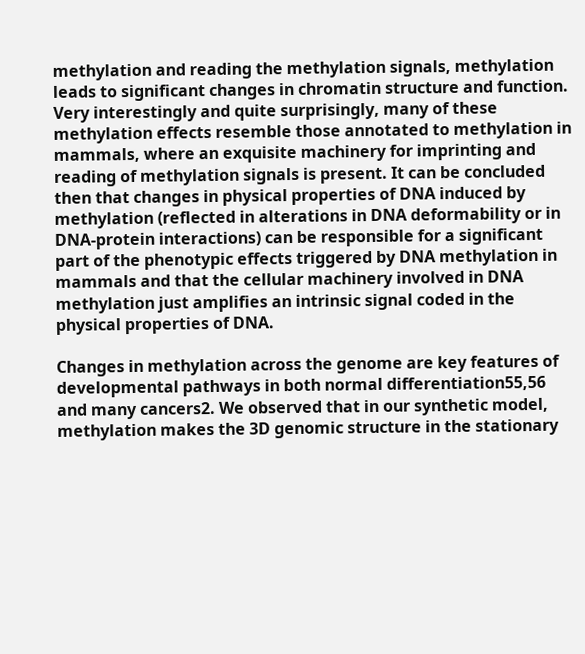methylation and reading the methylation signals, methylation leads to significant changes in chromatin structure and function. Very interestingly and quite surprisingly, many of these methylation effects resemble those annotated to methylation in mammals, where an exquisite machinery for imprinting and reading of methylation signals is present. It can be concluded then that changes in physical properties of DNA induced by methylation (reflected in alterations in DNA deformability or in DNA-protein interactions) can be responsible for a significant part of the phenotypic effects triggered by DNA methylation in mammals and that the cellular machinery involved in DNA methylation just amplifies an intrinsic signal coded in the physical properties of DNA.

Changes in methylation across the genome are key features of developmental pathways in both normal differentiation55,56 and many cancers2. We observed that in our synthetic model, methylation makes the 3D genomic structure in the stationary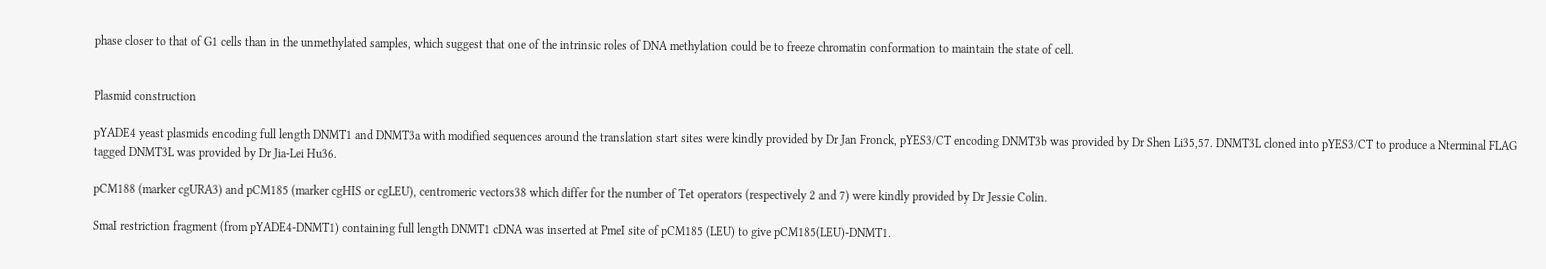phase closer to that of G1 cells than in the unmethylated samples, which suggest that one of the intrinsic roles of DNA methylation could be to freeze chromatin conformation to maintain the state of cell.


Plasmid construction

pYADE4 yeast plasmids encoding full length DNMT1 and DNMT3a with modified sequences around the translation start sites were kindly provided by Dr Jan Fronck, pYES3/CT encoding DNMT3b was provided by Dr Shen Li35,57. DNMT3L cloned into pYES3/CT to produce a Nterminal FLAG tagged DNMT3L was provided by Dr Jia-Lei Hu36.

pCM188 (marker cgURA3) and pCM185 (marker cgHIS or cgLEU), centromeric vectors38 which differ for the number of Tet operators (respectively 2 and 7) were kindly provided by Dr Jessie Colin.

SmaI restriction fragment (from pYADE4-DNMT1) containing full length DNMT1 cDNA was inserted at PmeI site of pCM185 (LEU) to give pCM185(LEU)-DNMT1.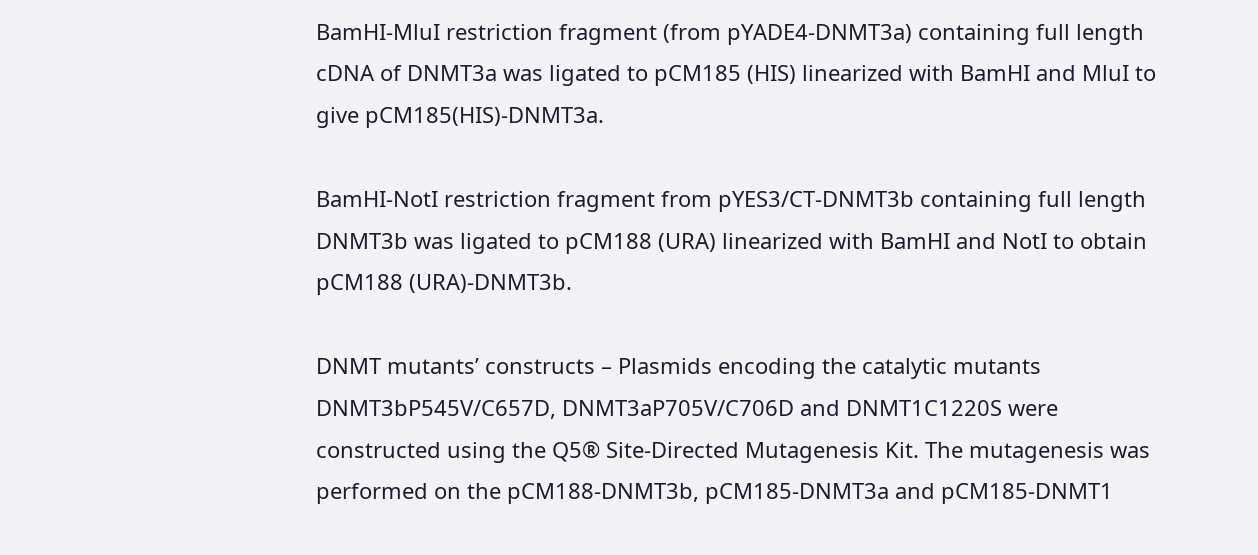BamHI-MluI restriction fragment (from pYADE4-DNMT3a) containing full length cDNA of DNMT3a was ligated to pCM185 (HIS) linearized with BamHI and MluI to give pCM185(HIS)-DNMT3a.

BamHI-NotI restriction fragment from pYES3/CT-DNMT3b containing full length DNMT3b was ligated to pCM188 (URA) linearized with BamHI and NotI to obtain pCM188 (URA)-DNMT3b.

DNMT mutants’ constructs – Plasmids encoding the catalytic mutants DNMT3bP545V/C657D, DNMT3aP705V/C706D and DNMT1C1220S were constructed using the Q5® Site-Directed Mutagenesis Kit. The mutagenesis was performed on the pCM188-DNMT3b, pCM185-DNMT3a and pCM185-DNMT1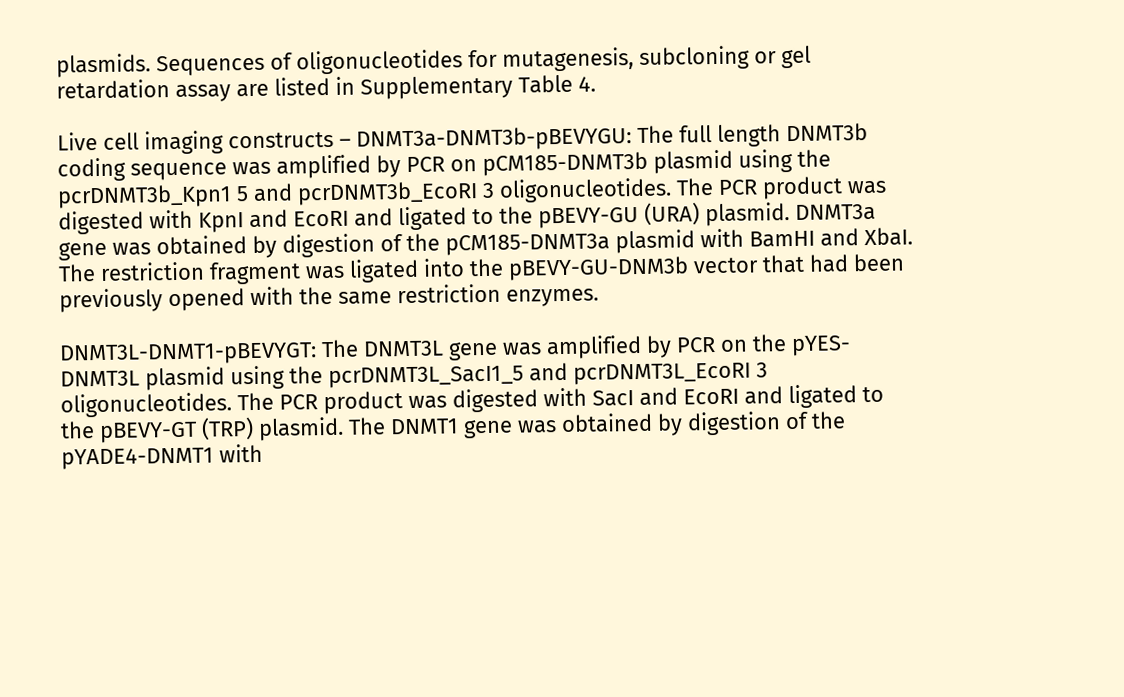plasmids. Sequences of oligonucleotides for mutagenesis, subcloning or gel retardation assay are listed in Supplementary Table 4.

Live cell imaging constructs – DNMT3a-DNMT3b-pBEVYGU: The full length DNMT3b coding sequence was amplified by PCR on pCM185-DNMT3b plasmid using the pcrDNMT3b_Kpn1 5 and pcrDNMT3b_EcoRI 3 oligonucleotides. The PCR product was digested with KpnI and EcoRI and ligated to the pBEVY-GU (URA) plasmid. DNMT3a gene was obtained by digestion of the pCM185-DNMT3a plasmid with BamHI and XbaI. The restriction fragment was ligated into the pBEVY-GU-DNM3b vector that had been previously opened with the same restriction enzymes.

DNMT3L-DNMT1-pBEVYGT: The DNMT3L gene was amplified by PCR on the pYES-DNMT3L plasmid using the pcrDNMT3L_SacI1_5 and pcrDNMT3L_EcoRI 3 oligonucleotides. The PCR product was digested with SacI and EcoRI and ligated to the pBEVY-GT (TRP) plasmid. The DNMT1 gene was obtained by digestion of the pYADE4-DNMT1 with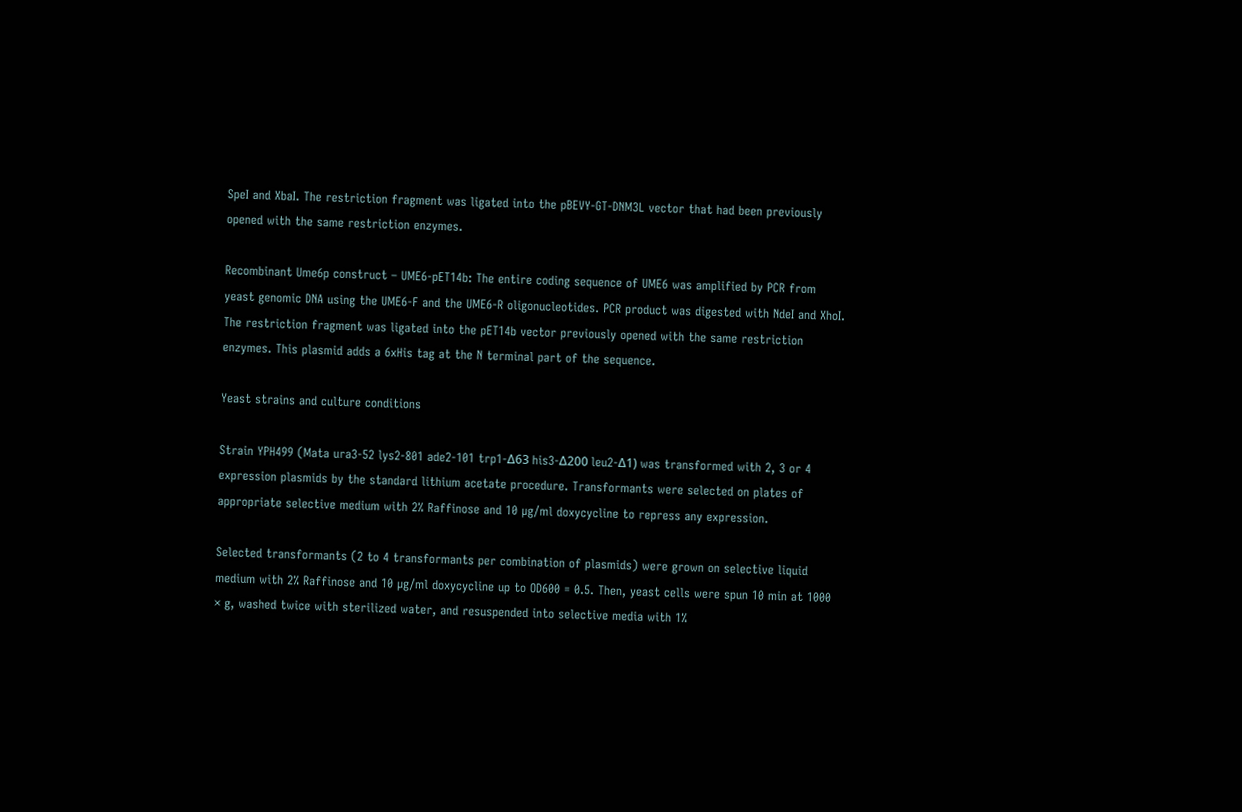SpeI and XbaI. The restriction fragment was ligated into the pBEVY-GT-DNM3L vector that had been previously opened with the same restriction enzymes.

Recombinant Ume6p construct – UME6-pET14b: The entire coding sequence of UME6 was amplified by PCR from yeast genomic DNA using the UME6-F and the UME6-R oligonucleotides. PCR product was digested with NdeI and XhoI. The restriction fragment was ligated into the pET14b vector previously opened with the same restriction enzymes. This plasmid adds a 6xHis tag at the N terminal part of the sequence.

Yeast strains and culture conditions

Strain YPH499 (Mata ura3-52 lys2-801 ade2-101 trp1-Δ63 his3-Δ200 leu2-Δ1) was transformed with 2, 3 or 4 expression plasmids by the standard lithium acetate procedure. Transformants were selected on plates of appropriate selective medium with 2% Raffinose and 10 µg/ml doxycycline to repress any expression.

Selected transformants (2 to 4 transformants per combination of plasmids) were grown on selective liquid medium with 2% Raffinose and 10 µg/ml doxycycline up to OD600 = 0.5. Then, yeast cells were spun 10 min at 1000 × g, washed twice with sterilized water, and resuspended into selective media with 1%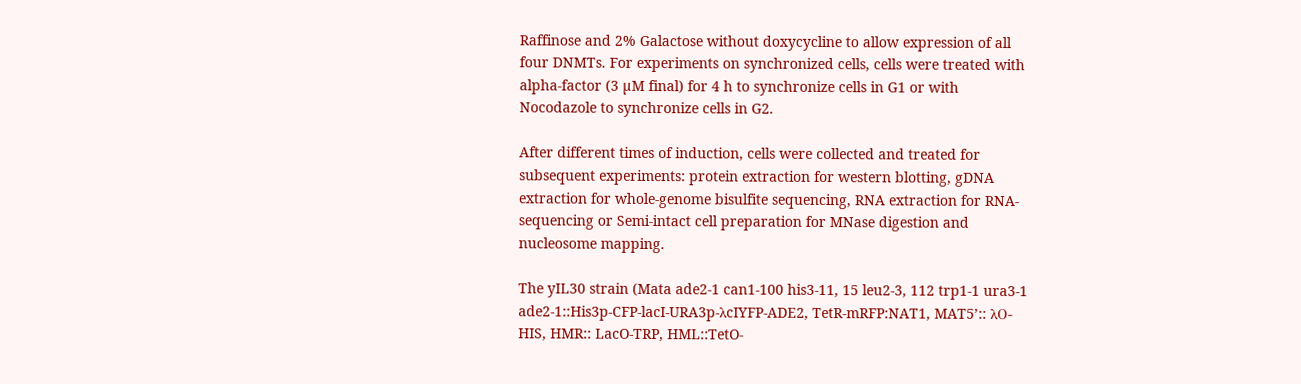Raffinose and 2% Galactose without doxycycline to allow expression of all four DNMTs. For experiments on synchronized cells, cells were treated with alpha-factor (3 µM final) for 4 h to synchronize cells in G1 or with Nocodazole to synchronize cells in G2.

After different times of induction, cells were collected and treated for subsequent experiments: protein extraction for western blotting, gDNA extraction for whole-genome bisulfite sequencing, RNA extraction for RNA-sequencing or Semi-intact cell preparation for MNase digestion and nucleosome mapping.

The yIL30 strain (Mata ade2-1 can1-100 his3-11, 15 leu2-3, 112 trp1-1 ura3-1 ade2-1::His3p-CFP-lacI-URA3p-λcIYFP-ADE2, TetR-mRFP:NAT1, MAT5’:: λO-HIS, HMR:: LacO-TRP, HML::TetO-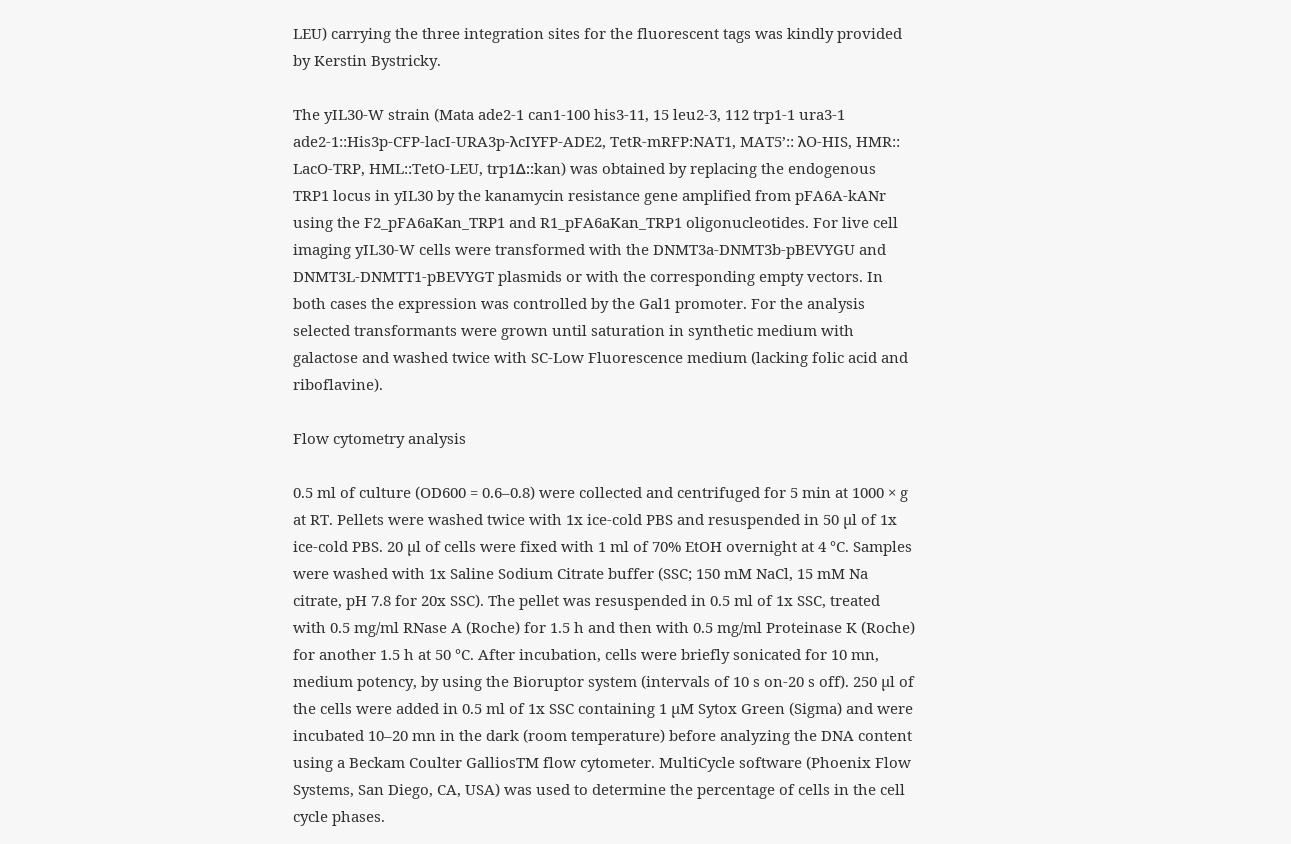LEU) carrying the three integration sites for the fluorescent tags was kindly provided by Kerstin Bystricky.

The yIL30-W strain (Mata ade2-1 can1-100 his3-11, 15 leu2-3, 112 trp1-1 ura3-1 ade2-1::His3p-CFP-lacI-URA3p-λcIYFP-ADE2, TetR-mRFP:NAT1, MAT5’:: λO-HIS, HMR:: LacO-TRP, HML::TetO-LEU, trp1Δ::kan) was obtained by replacing the endogenous TRP1 locus in yIL30 by the kanamycin resistance gene amplified from pFA6A-kANr using the F2_pFA6aKan_TRP1 and R1_pFA6aKan_TRP1 oligonucleotides. For live cell imaging yIL30-W cells were transformed with the DNMT3a-DNMT3b-pBEVYGU and DNMT3L-DNMTT1-pBEVYGT plasmids or with the corresponding empty vectors. In both cases the expression was controlled by the Gal1 promoter. For the analysis selected transformants were grown until saturation in synthetic medium with galactose and washed twice with SC-Low Fluorescence medium (lacking folic acid and riboflavine).

Flow cytometry analysis

0.5 ml of culture (OD600 = 0.6–0.8) were collected and centrifuged for 5 min at 1000 × g at RT. Pellets were washed twice with 1x ice-cold PBS and resuspended in 50 µl of 1x ice-cold PBS. 20 µl of cells were fixed with 1 ml of 70% EtOH overnight at 4 °C. Samples were washed with 1x Saline Sodium Citrate buffer (SSC; 150 mM NaCl, 15 mM Na citrate, pH 7.8 for 20x SSC). The pellet was resuspended in 0.5 ml of 1x SSC, treated with 0.5 mg/ml RNase A (Roche) for 1.5 h and then with 0.5 mg/ml Proteinase K (Roche) for another 1.5 h at 50 °C. After incubation, cells were briefly sonicated for 10 mn, medium potency, by using the Bioruptor system (intervals of 10 s on-20 s off). 250 µl of the cells were added in 0.5 ml of 1x SSC containing 1 µM Sytox Green (Sigma) and were incubated 10–20 mn in the dark (room temperature) before analyzing the DNA content using a Beckam Coulter GalliosTM flow cytometer. MultiCycle software (Phoenix Flow Systems, San Diego, CA, USA) was used to determine the percentage of cells in the cell cycle phases.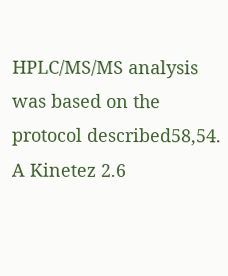HPLC/MS/MS analysis was based on the protocol described58,54. A Kinetez 2.6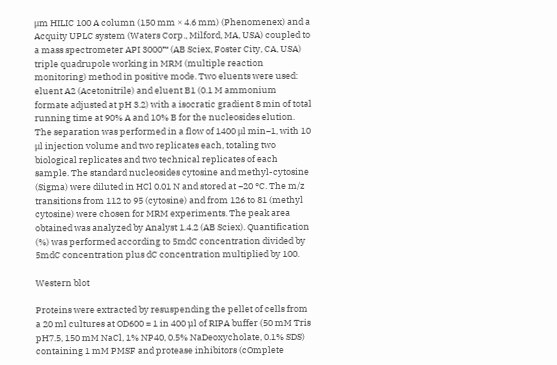μm HILIC 100 A column (150 mm × 4.6 mm) (Phenomenex) and a Acquity UPLC system (Waters Corp., Milford, MA, USA) coupled to a mass spectrometer API 3000™ (AB Sciex, Foster City, CA, USA) triple quadrupole working in MRM (multiple reaction monitoring) method in positive mode. Two eluents were used: eluent A2 (Acetonitrile) and eluent B1 (0.1 M ammonium formate adjusted at pH 3.2) with a isocratic gradient 8 min of total running time at 90% A and 10% B for the nucleosides elution. The separation was performed in a flow of 1400 μl min−1, with 10 μl injection volume and two replicates each, totaling two biological replicates and two technical replicates of each sample. The standard nucleosides cytosine and methyl-cytosine (Sigma) were diluted in HCl 0.01 N and stored at −20 °C. The m/z transitions from 112 to 95 (cytosine) and from 126 to 81 (methyl cytosine) were chosen for MRM experiments. The peak area obtained was analyzed by Analyst 1.4.2 (AB Sciex). Quantification (%) was performed according to 5mdC concentration divided by 5mdC concentration plus dC concentration multiplied by 100.

Western blot

Proteins were extracted by resuspending the pellet of cells from a 20 ml cultures at OD600 = 1 in 400 µl of RIPA buffer (50 mM Tris pH7.5, 150 mM NaCl, 1% NP40, 0.5% NaDeoxycholate, 0.1% SDS) containing 1 mM PMSF and protease inhibitors (cOmplete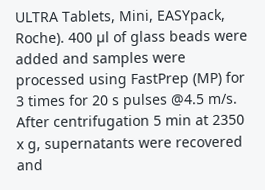ULTRA Tablets, Mini, EASYpack, Roche). 400 µl of glass beads were added and samples were processed using FastPrep (MP) for 3 times for 20 s pulses @4.5 m/s. After centrifugation 5 min at 2350 x g, supernatants were recovered and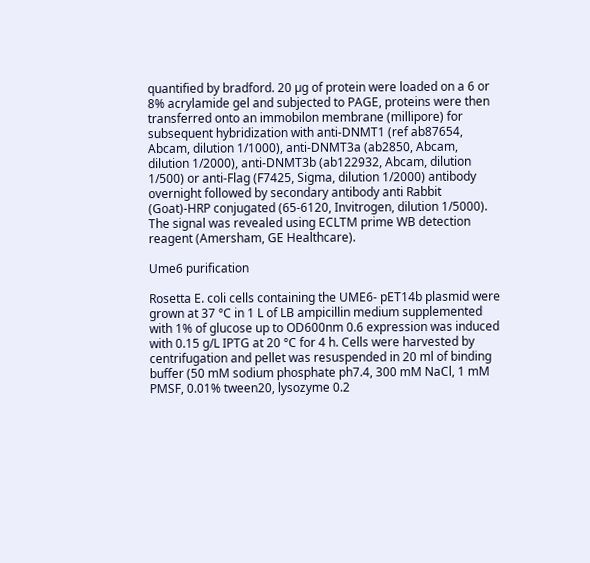quantified by bradford. 20 µg of protein were loaded on a 6 or 8% acrylamide gel and subjected to PAGE, proteins were then transferred onto an immobilon membrane (millipore) for subsequent hybridization with anti-DNMT1 (ref ab87654, Abcam, dilution 1/1000), anti-DNMT3a (ab2850, Abcam, dilution 1/2000), anti-DNMT3b (ab122932, Abcam, dilution 1/500) or anti-Flag (F7425, Sigma, dilution 1/2000) antibody overnight followed by secondary antibody anti Rabbit (Goat)-HRP conjugated (65-6120, Invitrogen, dilution 1/5000). The signal was revealed using ECLTM prime WB detection reagent (Amersham, GE Healthcare).

Ume6 purification

Rosetta E. coli cells containing the UME6- pET14b plasmid were grown at 37 °C in 1 L of LB ampicillin medium supplemented with 1% of glucose up to OD600nm 0.6 expression was induced with 0.15 g/L IPTG at 20 °C for 4 h. Cells were harvested by centrifugation and pellet was resuspended in 20 ml of binding buffer (50 mM sodium phosphate ph7.4, 300 mM NaCl, 1 mM PMSF, 0.01% tween20, lysozyme 0.2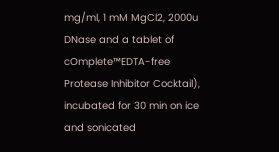mg/ml, 1 mM MgCl2, 2000u DNase and a tablet of cOmplete™EDTA-free Protease Inhibitor Cocktail), incubated for 30 min on ice and sonicated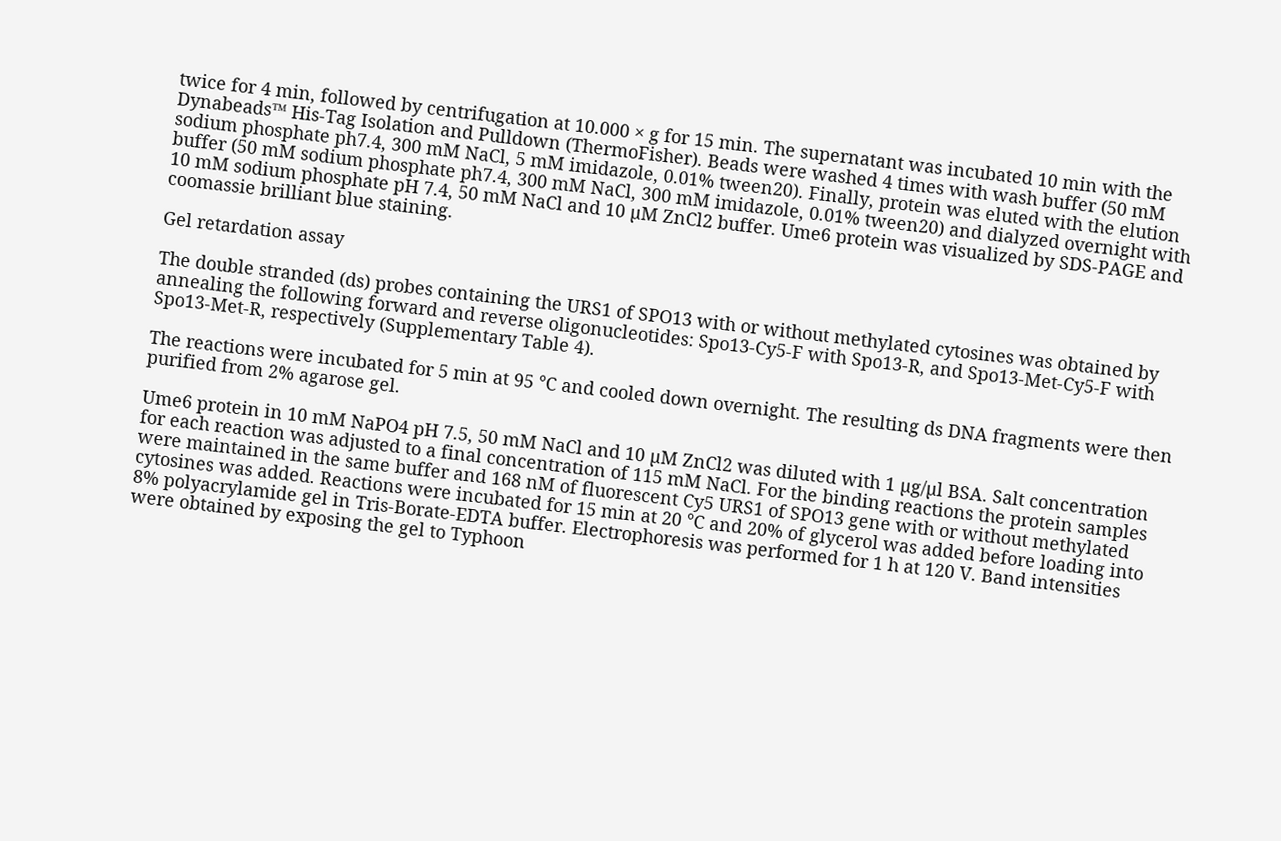twice for 4 min, followed by centrifugation at 10.000 × g for 15 min. The supernatant was incubated 10 min with the Dynabeads™ His-Tag Isolation and Pulldown (ThermoFisher). Beads were washed 4 times with wash buffer (50 mM sodium phosphate ph7.4, 300 mM NaCl, 5 mM imidazole, 0.01% tween20). Finally, protein was eluted with the elution buffer (50 mM sodium phosphate ph7.4, 300 mM NaCl, 300 mM imidazole, 0.01% tween20) and dialyzed overnight with 10 mM sodium phosphate pH 7.4, 50 mM NaCl and 10 µM ZnCl2 buffer. Ume6 protein was visualized by SDS-PAGE and coomassie brilliant blue staining.

Gel retardation assay

The double stranded (ds) probes containing the URS1 of SPO13 with or without methylated cytosines was obtained by annealing the following forward and reverse oligonucleotides: Spo13-Cy5-F with Spo13-R, and Spo13-Met-Cy5-F with Spo13-Met-R, respectively (Supplementary Table 4).

The reactions were incubated for 5 min at 95 °C and cooled down overnight. The resulting ds DNA fragments were then purified from 2% agarose gel.

Ume6 protein in 10 mM NaPO4 pH 7.5, 50 mM NaCl and 10 µM ZnCl2 was diluted with 1 µg/µl BSA. Salt concentration for each reaction was adjusted to a final concentration of 115 mM NaCl. For the binding reactions the protein samples were maintained in the same buffer and 168 nM of fluorescent Cy5 URS1 of SPO13 gene with or without methylated cytosines was added. Reactions were incubated for 15 min at 20 °C and 20% of glycerol was added before loading into 8% polyacrylamide gel in Tris-Borate-EDTA buffer. Electrophoresis was performed for 1 h at 120 V. Band intensities were obtained by exposing the gel to Typhoon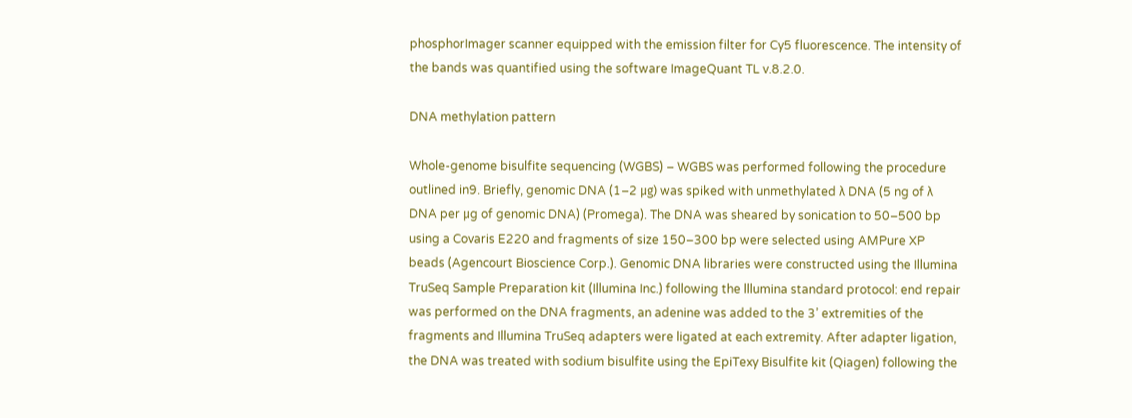phosphorImager scanner equipped with the emission filter for Cy5 fluorescence. The intensity of the bands was quantified using the software ImageQuant TL v.8.2.0.

DNA methylation pattern

Whole-genome bisulfite sequencing (WGBS) – WGBS was performed following the procedure outlined in9. Briefly, genomic DNA (1–2 μg) was spiked with unmethylated λ DNA (5 ng of λ DNA per μg of genomic DNA) (Promega). The DNA was sheared by sonication to 50–500 bp using a Covaris E220 and fragments of size 150–300 bp were selected using AMPure XP beads (Agencourt Bioscience Corp.). Genomic DNA libraries were constructed using the Illumina TruSeq Sample Preparation kit (Illumina Inc.) following the lllumina standard protocol: end repair was performed on the DNA fragments, an adenine was added to the 3’ extremities of the fragments and Illumina TruSeq adapters were ligated at each extremity. After adapter ligation, the DNA was treated with sodium bisulfite using the EpiTexy Bisulfite kit (Qiagen) following the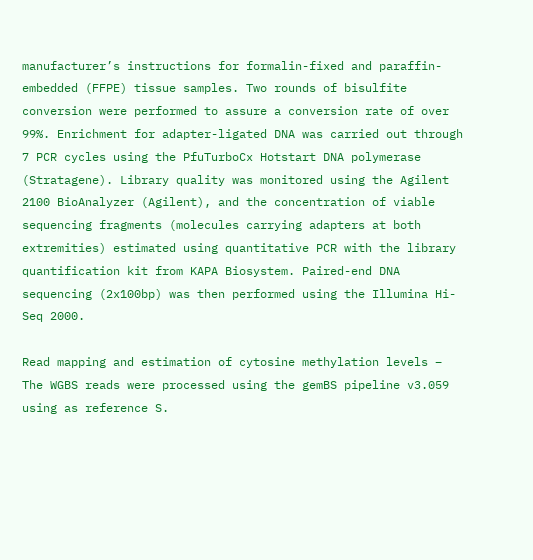manufacturer’s instructions for formalin-fixed and paraffin-embedded (FFPE) tissue samples. Two rounds of bisulfite conversion were performed to assure a conversion rate of over 99%. Enrichment for adapter-ligated DNA was carried out through 7 PCR cycles using the PfuTurboCx Hotstart DNA polymerase (Stratagene). Library quality was monitored using the Agilent 2100 BioAnalyzer (Agilent), and the concentration of viable sequencing fragments (molecules carrying adapters at both extremities) estimated using quantitative PCR with the library quantification kit from KAPA Biosystem. Paired-end DNA sequencing (2x100bp) was then performed using the Illumina Hi-Seq 2000.

Read mapping and estimation of cytosine methylation levels – The WGBS reads were processed using the gemBS pipeline v3.059 using as reference S.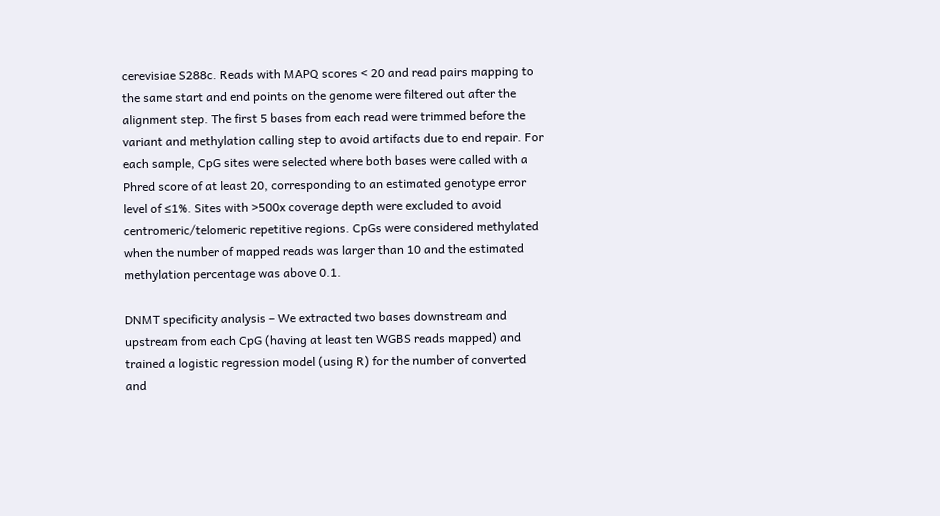cerevisiae S288c. Reads with MAPQ scores < 20 and read pairs mapping to the same start and end points on the genome were filtered out after the alignment step. The first 5 bases from each read were trimmed before the variant and methylation calling step to avoid artifacts due to end repair. For each sample, CpG sites were selected where both bases were called with a Phred score of at least 20, corresponding to an estimated genotype error level of ≤1%. Sites with >500x coverage depth were excluded to avoid centromeric/telomeric repetitive regions. CpGs were considered methylated when the number of mapped reads was larger than 10 and the estimated methylation percentage was above 0.1.

DNMT specificity analysis – We extracted two bases downstream and upstream from each CpG (having at least ten WGBS reads mapped) and trained a logistic regression model (using R) for the number of converted and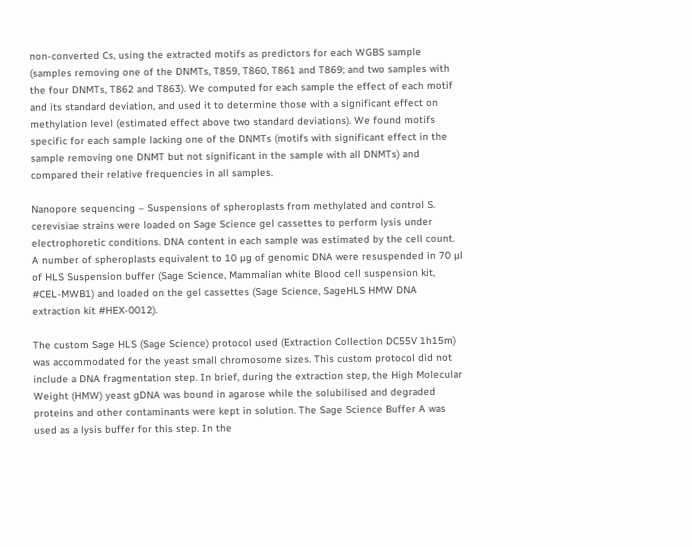non-converted Cs, using the extracted motifs as predictors for each WGBS sample (samples removing one of the DNMTs, T859, T860, T861 and T869; and two samples with the four DNMTs, T862 and T863). We computed for each sample the effect of each motif and its standard deviation, and used it to determine those with a significant effect on methylation level (estimated effect above two standard deviations). We found motifs specific for each sample lacking one of the DNMTs (motifs with significant effect in the sample removing one DNMT but not significant in the sample with all DNMTs) and compared their relative frequencies in all samples.

Nanopore sequencing – Suspensions of spheroplasts from methylated and control S. cerevisiae strains were loaded on Sage Science gel cassettes to perform lysis under electrophoretic conditions. DNA content in each sample was estimated by the cell count. A number of spheroplasts equivalent to 10 µg of genomic DNA were resuspended in 70 µl of HLS Suspension buffer (Sage Science, Mammalian white Blood cell suspension kit, #CEL-MWB1) and loaded on the gel cassettes (Sage Science, SageHLS HMW DNA extraction kit #HEX-0012).

The custom Sage HLS (Sage Science) protocol used (Extraction Collection DC55V 1h15m) was accommodated for the yeast small chromosome sizes. This custom protocol did not include a DNA fragmentation step. In brief, during the extraction step, the High Molecular Weight (HMW) yeast gDNA was bound in agarose while the solubilised and degraded proteins and other contaminants were kept in solution. The Sage Science Buffer A was used as a lysis buffer for this step. In the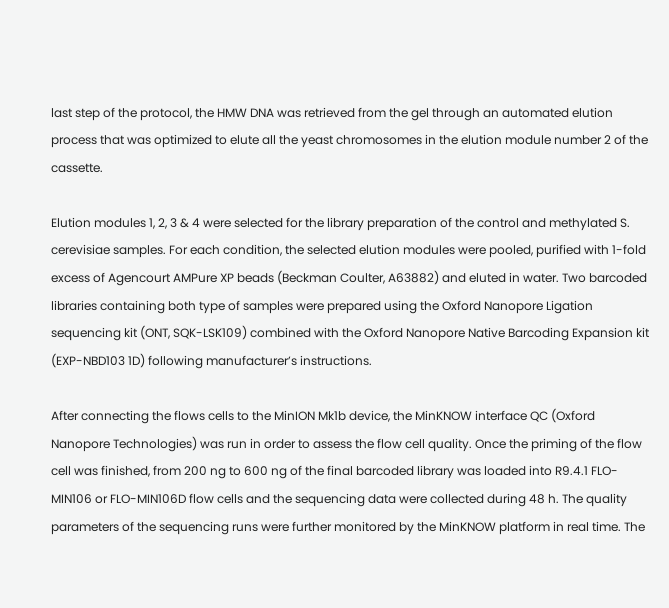last step of the protocol, the HMW DNA was retrieved from the gel through an automated elution process that was optimized to elute all the yeast chromosomes in the elution module number 2 of the cassette.

Elution modules 1, 2, 3 & 4 were selected for the library preparation of the control and methylated S. cerevisiae samples. For each condition, the selected elution modules were pooled, purified with 1-fold excess of Agencourt AMPure XP beads (Beckman Coulter, A63882) and eluted in water. Two barcoded libraries containing both type of samples were prepared using the Oxford Nanopore Ligation sequencing kit (ONT, SQK-LSK109) combined with the Oxford Nanopore Native Barcoding Expansion kit (EXP-NBD103 1D) following manufacturer’s instructions.

After connecting the flows cells to the MinION Mk1b device, the MinKNOW interface QC (Oxford Nanopore Technologies) was run in order to assess the flow cell quality. Once the priming of the flow cell was finished, from 200 ng to 600 ng of the final barcoded library was loaded into R9.4.1 FLO-MIN106 or FLO-MIN106D flow cells and the sequencing data were collected during 48 h. The quality parameters of the sequencing runs were further monitored by the MinKNOW platform in real time. The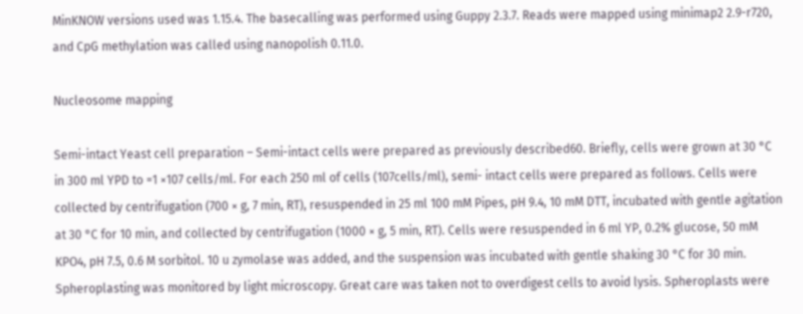MinKNOW versions used was 1.15.4. The basecalling was performed using Guppy 2.3.7. Reads were mapped using minimap2 2.9-r720, and CpG methylation was called using nanopolish 0.11.0.

Nucleosome mapping

Semi-intact Yeast cell preparation – Semi-intact cells were prepared as previously described60. Briefly, cells were grown at 30 °C in 300 ml YPD to =1 ×107 cells/ml. For each 250 ml of cells (107cells/ml), semi- intact cells were prepared as follows. Cells were collected by centrifugation (700 × g, 7 min, RT), resuspended in 25 ml 100 mM Pipes, pH 9.4, 10 mM DTT, incubated with gentle agitation at 30 °C for 10 min, and collected by centrifugation (1000 × g, 5 min, RT). Cells were resuspended in 6 ml YP, 0.2% glucose, 50 mM KPO4, pH 7.5, 0.6 M sorbitol. 10 u zymolase was added, and the suspension was incubated with gentle shaking 30 °C for 30 min. Spheroplasting was monitored by light microscopy. Great care was taken not to overdigest cells to avoid lysis. Spheroplasts were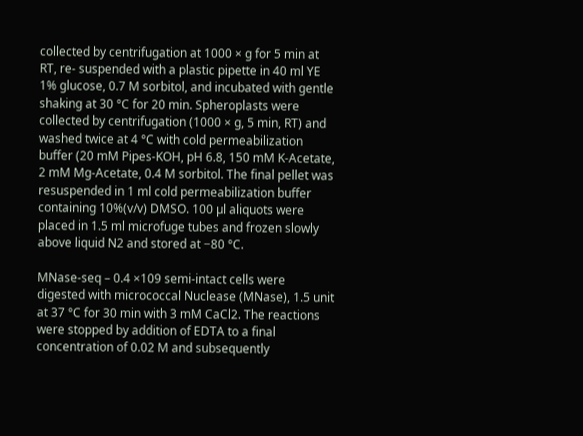collected by centrifugation at 1000 × g for 5 min at RT, re- suspended with a plastic pipette in 40 ml YE 1% glucose, 0.7 M sorbitol, and incubated with gentle shaking at 30 °C for 20 min. Spheroplasts were collected by centrifugation (1000 × g, 5 min, RT) and washed twice at 4 °C with cold permeabilization buffer (20 mM Pipes-KOH, pH 6.8, 150 mM K-Acetate, 2 mM Mg-Acetate, 0.4 M sorbitol. The final pellet was resuspended in 1 ml cold permeabilization buffer containing 10%(v/v) DMSO. 100 µl aliquots were placed in 1.5 ml microfuge tubes and frozen slowly above liquid N2 and stored at −80 °C.

MNase-seq – 0.4 ×109 semi-intact cells were digested with micrococcal Nuclease (MNase), 1.5 unit at 37 °C for 30 min with 3 mM CaCl2. The reactions were stopped by addition of EDTA to a final concentration of 0.02 M and subsequently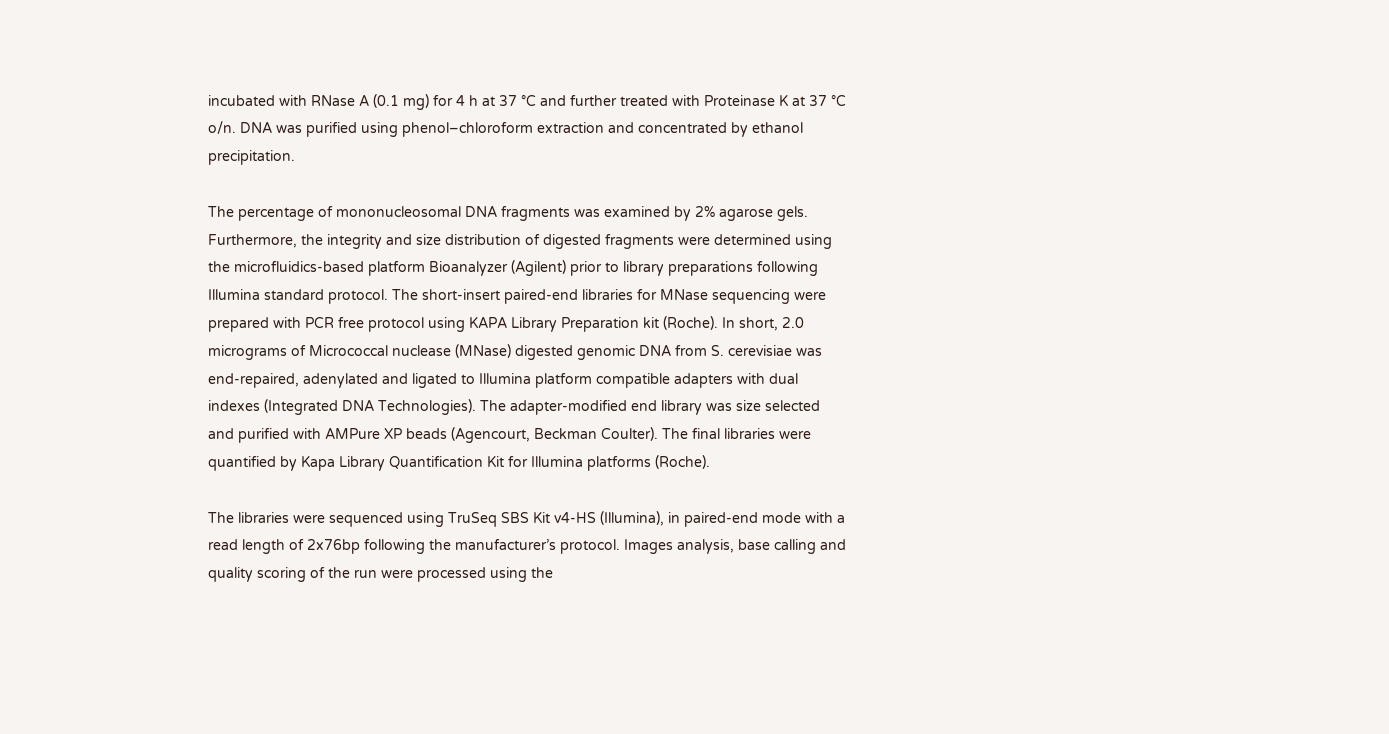incubated with RNase A (0.1 mg) for 4 h at 37 °C and further treated with Proteinase K at 37 °C o/n. DNA was purified using phenol–chloroform extraction and concentrated by ethanol precipitation.

The percentage of mononucleosomal DNA fragments was examined by 2% agarose gels. Furthermore, the integrity and size distribution of digested fragments were determined using the microfluidics-based platform Bioanalyzer (Agilent) prior to library preparations following Illumina standard protocol. The short-insert paired-end libraries for MNase sequencing were prepared with PCR free protocol using KAPA Library Preparation kit (Roche). In short, 2.0 micrograms of Micrococcal nuclease (MNase) digested genomic DNA from S. cerevisiae was end-repaired, adenylated and ligated to Illumina platform compatible adapters with dual indexes (Integrated DNA Technologies). The adapter-modified end library was size selected and purified with AMPure XP beads (Agencourt, Beckman Coulter). The final libraries were quantified by Kapa Library Quantification Kit for Illumina platforms (Roche).

The libraries were sequenced using TruSeq SBS Kit v4-HS (Illumina), in paired-end mode with a read length of 2x76bp following the manufacturer’s protocol. Images analysis, base calling and quality scoring of the run were processed using the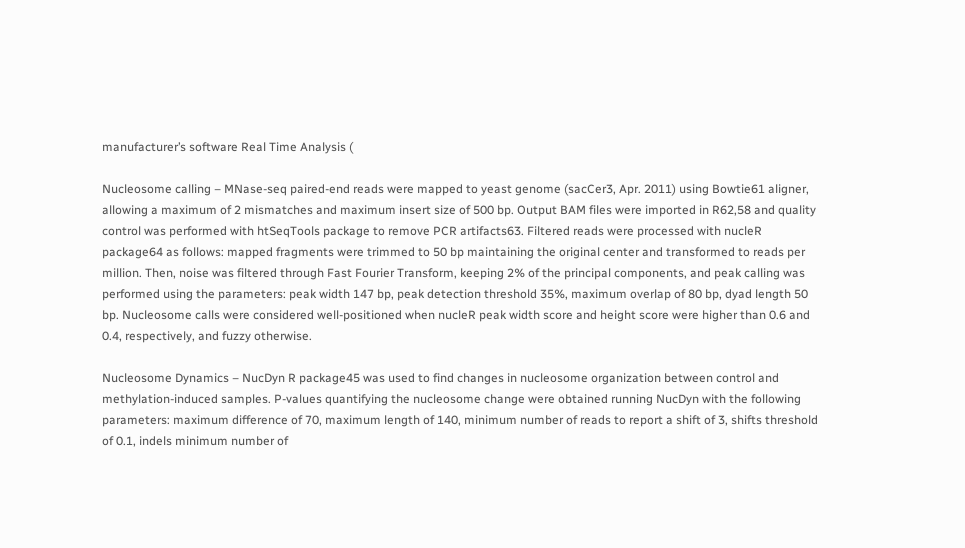manufacturer’s software Real Time Analysis (

Nucleosome calling – MNase-seq paired-end reads were mapped to yeast genome (sacCer3, Apr. 2011) using Bowtie61 aligner, allowing a maximum of 2 mismatches and maximum insert size of 500 bp. Output BAM files were imported in R62,58 and quality control was performed with htSeqTools package to remove PCR artifacts63. Filtered reads were processed with nucleR package64 as follows: mapped fragments were trimmed to 50 bp maintaining the original center and transformed to reads per million. Then, noise was filtered through Fast Fourier Transform, keeping 2% of the principal components, and peak calling was performed using the parameters: peak width 147 bp, peak detection threshold 35%, maximum overlap of 80 bp, dyad length 50 bp. Nucleosome calls were considered well-positioned when nucleR peak width score and height score were higher than 0.6 and 0.4, respectively, and fuzzy otherwise.

Nucleosome Dynamics – NucDyn R package45 was used to find changes in nucleosome organization between control and methylation-induced samples. P-values quantifying the nucleosome change were obtained running NucDyn with the following parameters: maximum difference of 70, maximum length of 140, minimum number of reads to report a shift of 3, shifts threshold of 0.1, indels minimum number of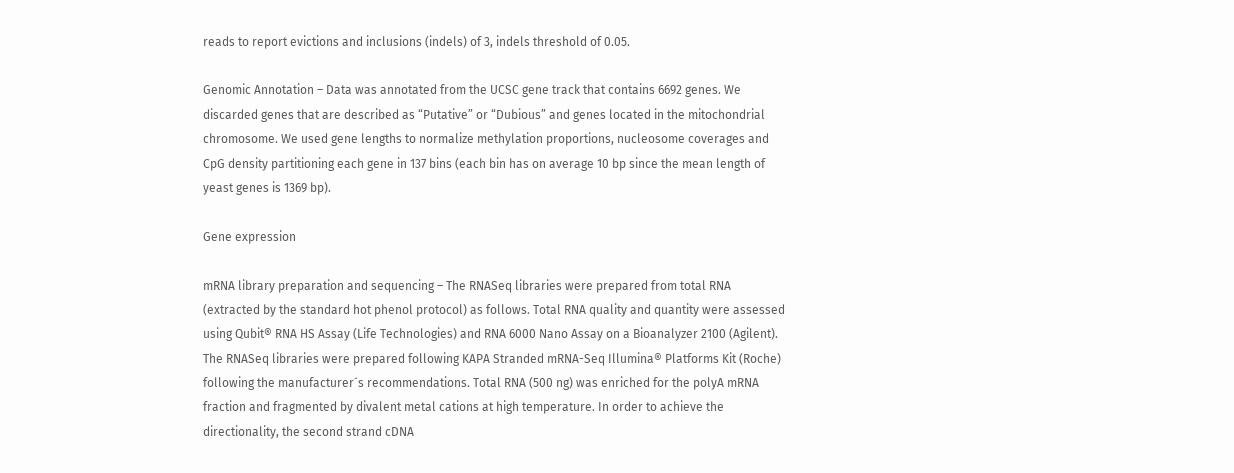reads to report evictions and inclusions (indels) of 3, indels threshold of 0.05.

Genomic Annotation – Data was annotated from the UCSC gene track that contains 6692 genes. We discarded genes that are described as “Putative” or “Dubious” and genes located in the mitochondrial chromosome. We used gene lengths to normalize methylation proportions, nucleosome coverages and CpG density partitioning each gene in 137 bins (each bin has on average 10 bp since the mean length of yeast genes is 1369 bp).

Gene expression

mRNA library preparation and sequencing – The RNASeq libraries were prepared from total RNA (extracted by the standard hot phenol protocol) as follows. Total RNA quality and quantity were assessed using Qubit® RNA HS Assay (Life Technologies) and RNA 6000 Nano Assay on a Bioanalyzer 2100 (Agilent). The RNASeq libraries were prepared following KAPA Stranded mRNA-Seq Illumina® Platforms Kit (Roche) following the manufacturer´s recommendations. Total RNA (500 ng) was enriched for the polyA mRNA fraction and fragmented by divalent metal cations at high temperature. In order to achieve the directionality, the second strand cDNA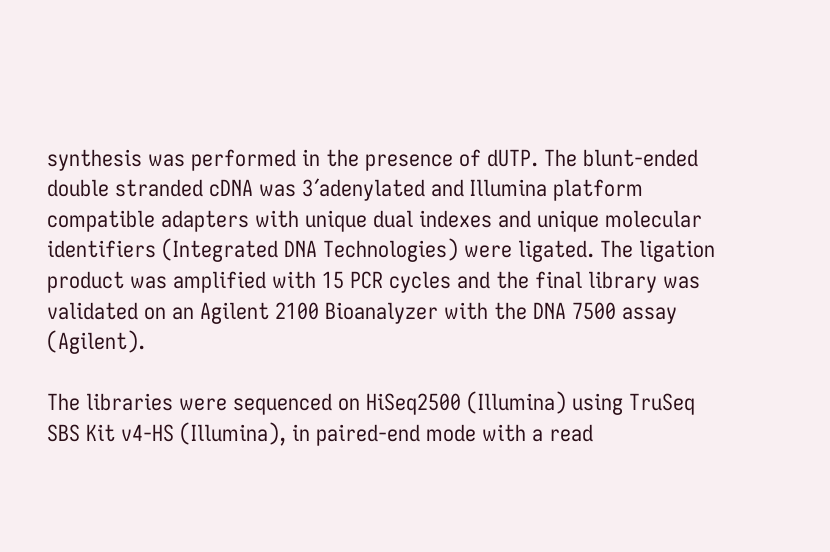synthesis was performed in the presence of dUTP. The blunt-ended double stranded cDNA was 3´adenylated and Illumina platform compatible adapters with unique dual indexes and unique molecular identifiers (Integrated DNA Technologies) were ligated. The ligation product was amplified with 15 PCR cycles and the final library was validated on an Agilent 2100 Bioanalyzer with the DNA 7500 assay (Agilent).

The libraries were sequenced on HiSeq2500 (Illumina) using TruSeq SBS Kit v4-HS (Illumina), in paired-end mode with a read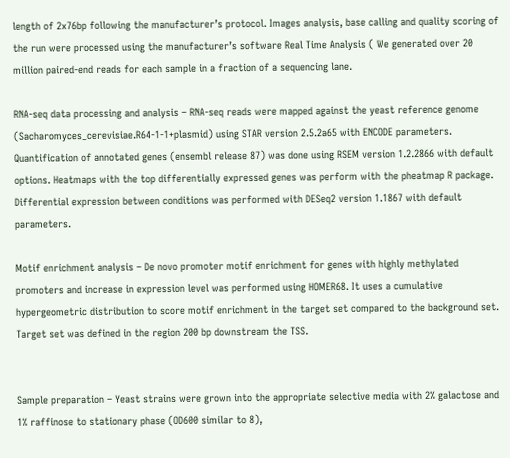length of 2x76bp following the manufacturer’s protocol. Images analysis, base calling and quality scoring of the run were processed using the manufacturer’s software Real Time Analysis ( We generated over 20 million paired-end reads for each sample in a fraction of a sequencing lane.

RNA-seq data processing and analysis – RNA-seq reads were mapped against the yeast reference genome (Sacharomyces_cerevisiae.R64-1-1+plasmid) using STAR version 2.5.2a65 with ENCODE parameters. Quantification of annotated genes (ensembl release 87) was done using RSEM version 1.2.2866 with default options. Heatmaps with the top differentially expressed genes was perform with the pheatmap R package. Differential expression between conditions was performed with DESeq2 version 1.1867 with default parameters.

Motif enrichment analysis – De novo promoter motif enrichment for genes with highly methylated promoters and increase in expression level was performed using HOMER68. It uses a cumulative hypergeometric distribution to score motif enrichment in the target set compared to the background set. Target set was defined in the region 200 bp downstream the TSS.


Sample preparation – Yeast strains were grown into the appropriate selective media with 2% galactose and 1% raffinose to stationary phase (OD600 similar to 8),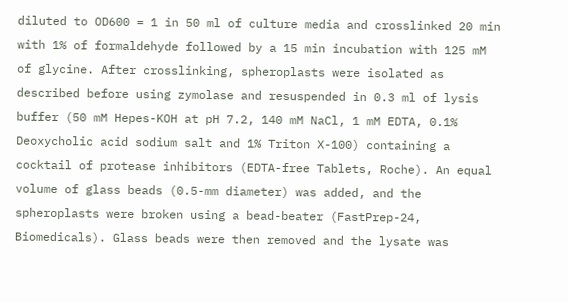diluted to OD600 = 1 in 50 ml of culture media and crosslinked 20 min with 1% of formaldehyde followed by a 15 min incubation with 125 mM of glycine. After crosslinking, spheroplasts were isolated as described before using zymolase and resuspended in 0.3 ml of lysis buffer (50 mM Hepes-KOH at pH 7.2, 140 mM NaCl, 1 mM EDTA, 0.1% Deoxycholic acid sodium salt and 1% Triton X-100) containing a cocktail of protease inhibitors (EDTA-free Tablets, Roche). An equal volume of glass beads (0.5-mm diameter) was added, and the spheroplasts were broken using a bead-beater (FastPrep-24, Biomedicals). Glass beads were then removed and the lysate was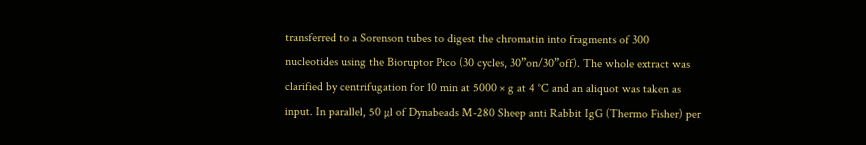transferred to a Sorenson tubes to digest the chromatin into fragments of 300 nucleotides using the Bioruptor Pico (30 cycles, 30”on/30”off). The whole extract was clarified by centrifugation for 10 min at 5000 × g at 4 °C and an aliquot was taken as input. In parallel, 50 µl of Dynabeads M-280 Sheep anti Rabbit IgG (Thermo Fisher) per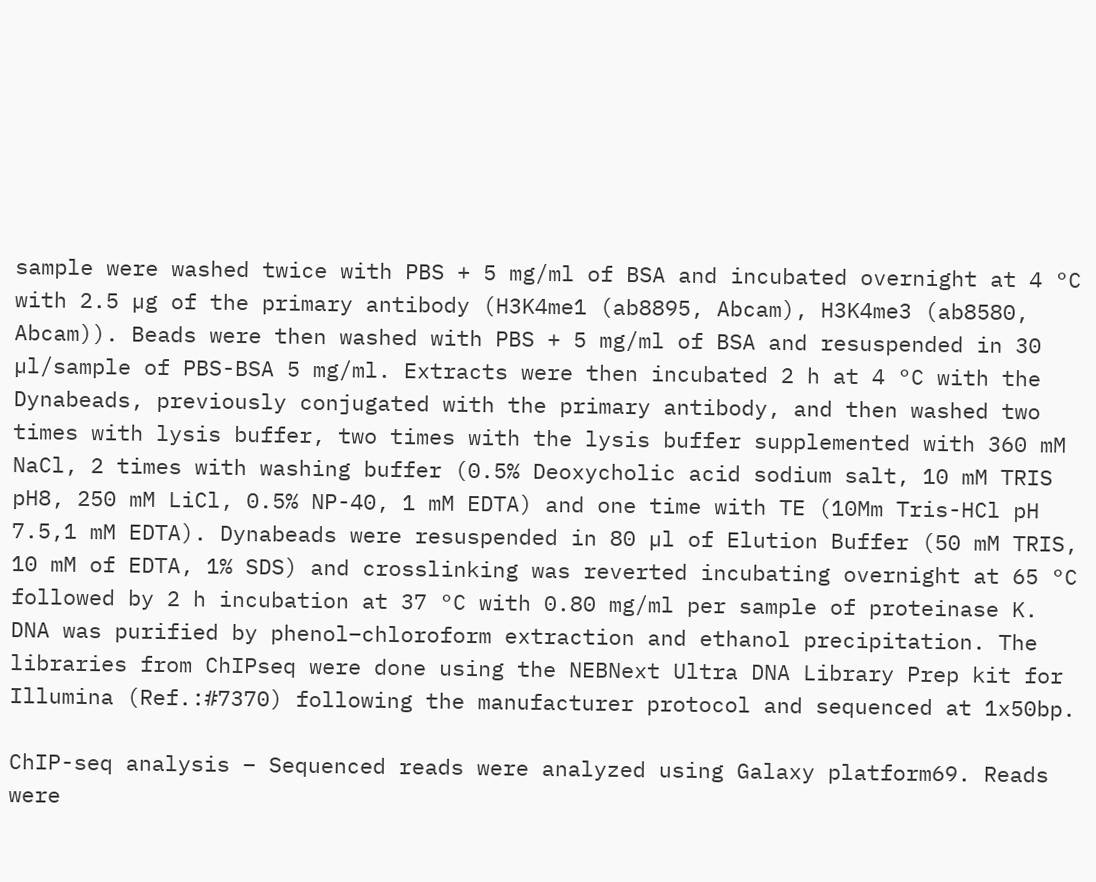sample were washed twice with PBS + 5 mg/ml of BSA and incubated overnight at 4 °C with 2.5 µg of the primary antibody (H3K4me1 (ab8895, Abcam), H3K4me3 (ab8580, Abcam)). Beads were then washed with PBS + 5 mg/ml of BSA and resuspended in 30 µl/sample of PBS-BSA 5 mg/ml. Extracts were then incubated 2 h at 4 °C with the Dynabeads, previously conjugated with the primary antibody, and then washed two times with lysis buffer, two times with the lysis buffer supplemented with 360 mM NaCl, 2 times with washing buffer (0.5% Deoxycholic acid sodium salt, 10 mM TRIS pH8, 250 mM LiCl, 0.5% NP-40, 1 mM EDTA) and one time with TE (10Mm Tris-HCl pH 7.5,1 mM EDTA). Dynabeads were resuspended in 80 µl of Elution Buffer (50 mM TRIS, 10 mM of EDTA, 1% SDS) and crosslinking was reverted incubating overnight at 65 °C followed by 2 h incubation at 37 °C with 0.80 mg/ml per sample of proteinase K. DNA was purified by phenol–chloroform extraction and ethanol precipitation. The libraries from ChIPseq were done using the NEBNext Ultra DNA Library Prep kit for Illumina (Ref.:#7370) following the manufacturer protocol and sequenced at 1x50bp.

ChIP-seq analysis – Sequenced reads were analyzed using Galaxy platform69. Reads were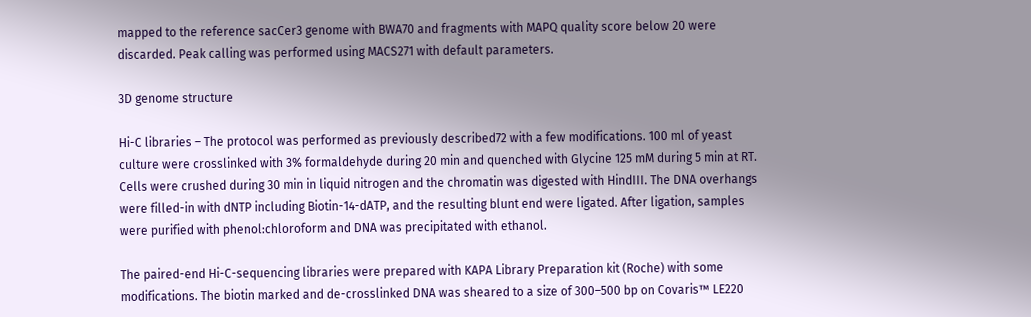mapped to the reference sacCer3 genome with BWA70 and fragments with MAPQ quality score below 20 were discarded. Peak calling was performed using MACS271 with default parameters.

3D genome structure

Hi-C libraries – The protocol was performed as previously described72 with a few modifications. 100 ml of yeast culture were crosslinked with 3% formaldehyde during 20 min and quenched with Glycine 125 mM during 5 min at RT. Cells were crushed during 30 min in liquid nitrogen and the chromatin was digested with HindIII. The DNA overhangs were filled-in with dNTP including Biotin-14-dATP, and the resulting blunt end were ligated. After ligation, samples were purified with phenol:chloroform and DNA was precipitated with ethanol.

The paired-end Hi-C-sequencing libraries were prepared with KAPA Library Preparation kit (Roche) with some modifications. The biotin marked and de-crosslinked DNA was sheared to a size of 300–500 bp on Covaris™ LE220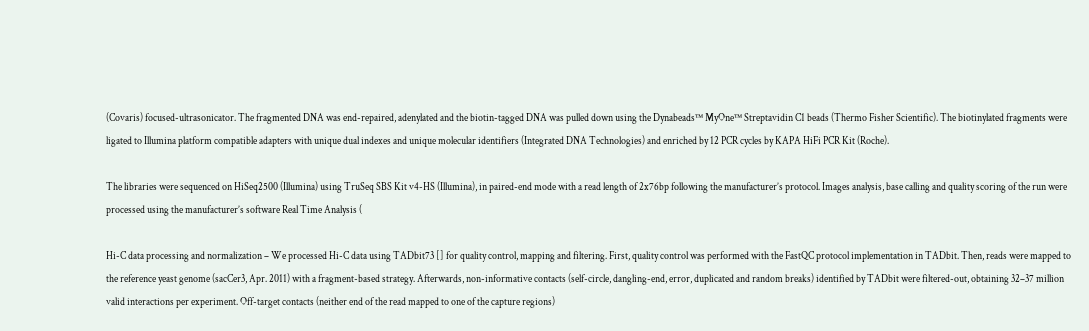(Covaris) focused-ultrasonicator. The fragmented DNA was end-repaired, adenylated and the biotin-tagged DNA was pulled down using the Dynabeads™ MyOne™ Streptavidin C1 beads (Thermo Fisher Scientific). The biotinylated fragments were ligated to Illumina platform compatible adapters with unique dual indexes and unique molecular identifiers (Integrated DNA Technologies) and enriched by 12 PCR cycles by KAPA HiFi PCR Kit (Roche).

The libraries were sequenced on HiSeq2500 (Illumina) using TruSeq SBS Kit v4-HS (Illumina), in paired-end mode with a read length of 2x76bp following the manufacturer’s protocol. Images analysis, base calling and quality scoring of the run were processed using the manufacturer’s software Real Time Analysis (

Hi-C data processing and normalization – We processed Hi-C data using TADbit73 [] for quality control, mapping and filtering. First, quality control was performed with the FastQC protocol implementation in TADbit. Then, reads were mapped to the reference yeast genome (sacCer3, Apr. 2011) with a fragment-based strategy. Afterwards, non-informative contacts (self-circle, dangling-end, error, duplicated and random breaks) identified by TADbit were filtered-out, obtaining 32–37 million valid interactions per experiment. Off-target contacts (neither end of the read mapped to one of the capture regions)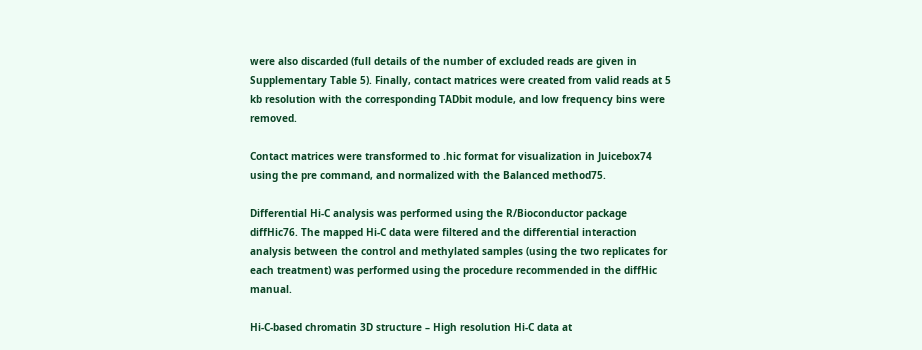were also discarded (full details of the number of excluded reads are given in Supplementary Table 5). Finally, contact matrices were created from valid reads at 5 kb resolution with the corresponding TADbit module, and low frequency bins were removed.

Contact matrices were transformed to .hic format for visualization in Juicebox74 using the pre command, and normalized with the Balanced method75.

Differential Hi-C analysis was performed using the R/Bioconductor package diffHic76. The mapped Hi-C data were filtered and the differential interaction analysis between the control and methylated samples (using the two replicates for each treatment) was performed using the procedure recommended in the diffHic manual.

Hi-C-based chromatin 3D structure – High resolution Hi-C data at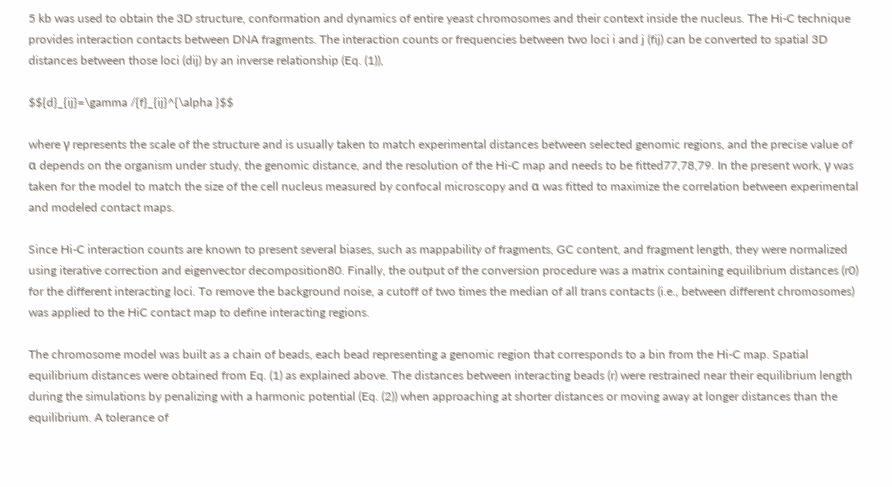5 kb was used to obtain the 3D structure, conformation and dynamics of entire yeast chromosomes and their context inside the nucleus. The Hi-C technique provides interaction contacts between DNA fragments. The interaction counts or frequencies between two loci i and j (fij) can be converted to spatial 3D distances between those loci (dij) by an inverse relationship (Eq. (1)),

$${d}_{ij}=\gamma /{f}_{ij}^{\alpha }$$

where γ represents the scale of the structure and is usually taken to match experimental distances between selected genomic regions, and the precise value of α depends on the organism under study, the genomic distance, and the resolution of the Hi-C map and needs to be fitted77,78,79. In the present work, γ was taken for the model to match the size of the cell nucleus measured by confocal microscopy and α was fitted to maximize the correlation between experimental and modeled contact maps.

Since Hi-C interaction counts are known to present several biases, such as mappability of fragments, GC content, and fragment length, they were normalized using iterative correction and eigenvector decomposition80. Finally, the output of the conversion procedure was a matrix containing equilibrium distances (r0) for the different interacting loci. To remove the background noise, a cutoff of two times the median of all trans contacts (i.e., between different chromosomes) was applied to the HiC contact map to define interacting regions.

The chromosome model was built as a chain of beads, each bead representing a genomic region that corresponds to a bin from the Hi-C map. Spatial equilibrium distances were obtained from Eq. (1) as explained above. The distances between interacting beads (r) were restrained near their equilibrium length during the simulations by penalizing with a harmonic potential (Eq. (2)) when approaching at shorter distances or moving away at longer distances than the equilibrium. A tolerance of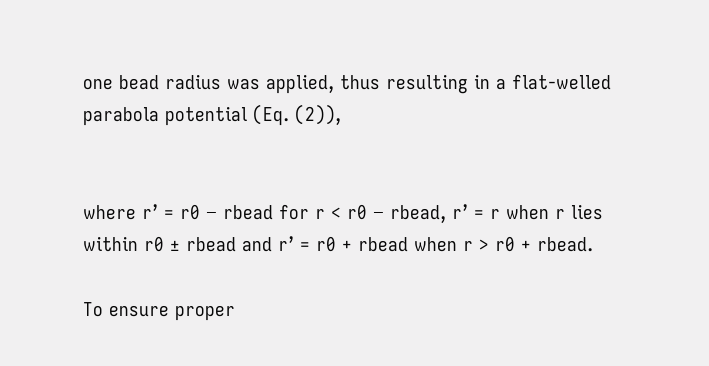one bead radius was applied, thus resulting in a flat-welled parabola potential (Eq. (2)),


where r’ = r0 − rbead for r < r0 − rbead, r’ = r when r lies within r0 ± rbead and r’ = r0 + rbead when r > r0 + rbead.

To ensure proper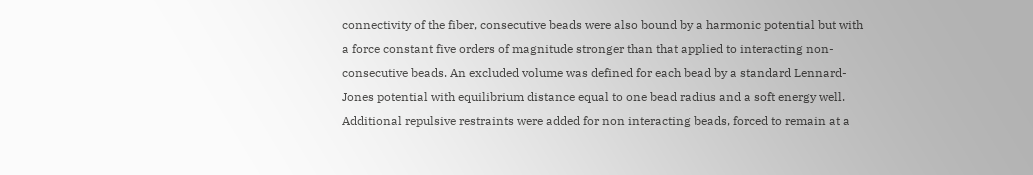connectivity of the fiber, consecutive beads were also bound by a harmonic potential but with a force constant five orders of magnitude stronger than that applied to interacting non-consecutive beads. An excluded volume was defined for each bead by a standard Lennard-Jones potential with equilibrium distance equal to one bead radius and a soft energy well. Additional repulsive restraints were added for non interacting beads, forced to remain at a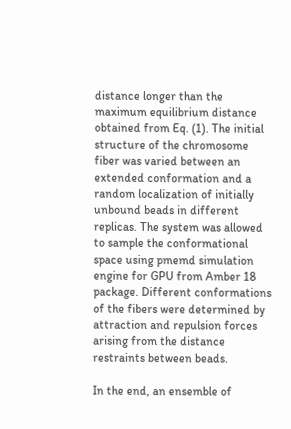distance longer than the maximum equilibrium distance obtained from Eq. (1). The initial structure of the chromosome fiber was varied between an extended conformation and a random localization of initially unbound beads in different replicas. The system was allowed to sample the conformational space using pmemd simulation engine for GPU from Amber 18 package. Different conformations of the fibers were determined by attraction and repulsion forces arising from the distance restraints between beads.

In the end, an ensemble of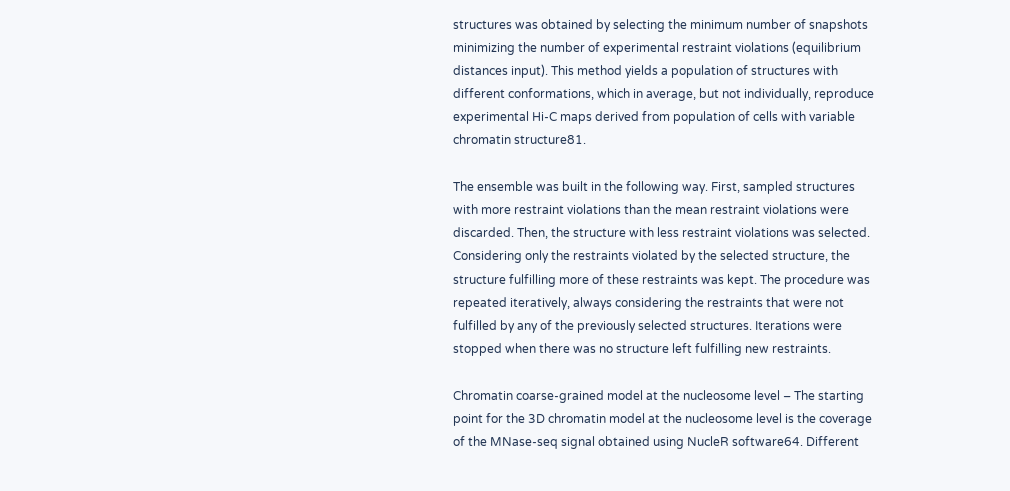structures was obtained by selecting the minimum number of snapshots minimizing the number of experimental restraint violations (equilibrium distances input). This method yields a population of structures with different conformations, which in average, but not individually, reproduce experimental Hi-C maps derived from population of cells with variable chromatin structure81.

The ensemble was built in the following way. First, sampled structures with more restraint violations than the mean restraint violations were discarded. Then, the structure with less restraint violations was selected. Considering only the restraints violated by the selected structure, the structure fulfilling more of these restraints was kept. The procedure was repeated iteratively, always considering the restraints that were not fulfilled by any of the previously selected structures. Iterations were stopped when there was no structure left fulfilling new restraints.

Chromatin coarse-grained model at the nucleosome level – The starting point for the 3D chromatin model at the nucleosome level is the coverage of the MNase-seq signal obtained using NucleR software64. Different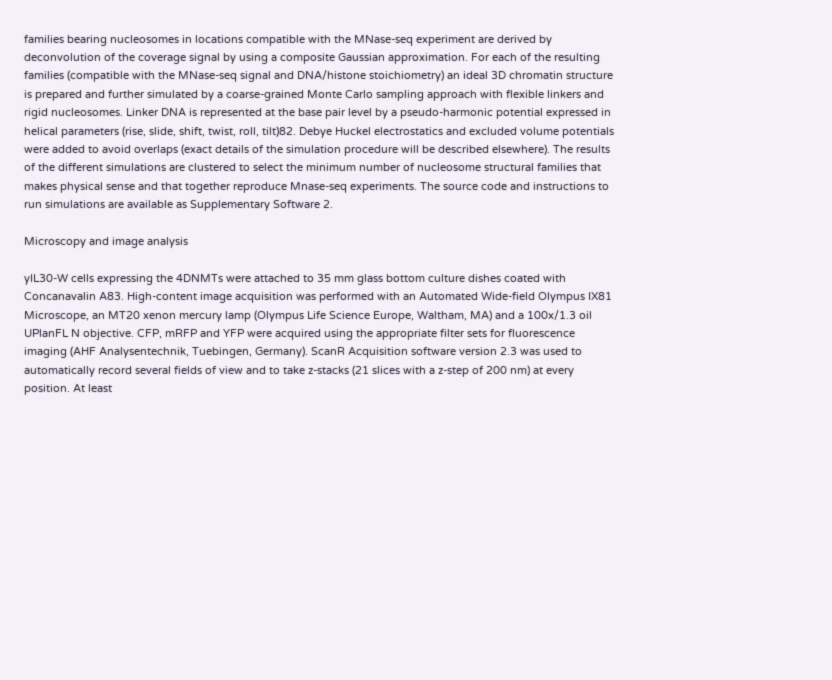families bearing nucleosomes in locations compatible with the MNase-seq experiment are derived by deconvolution of the coverage signal by using a composite Gaussian approximation. For each of the resulting families (compatible with the MNase-seq signal and DNA/histone stoichiometry) an ideal 3D chromatin structure is prepared and further simulated by a coarse-grained Monte Carlo sampling approach with flexible linkers and rigid nucleosomes. Linker DNA is represented at the base pair level by a pseudo-harmonic potential expressed in helical parameters (rise, slide, shift, twist, roll, tilt)82. Debye Huckel electrostatics and excluded volume potentials were added to avoid overlaps (exact details of the simulation procedure will be described elsewhere). The results of the different simulations are clustered to select the minimum number of nucleosome structural families that makes physical sense and that together reproduce Mnase-seq experiments. The source code and instructions to run simulations are available as Supplementary Software 2.

Microscopy and image analysis

yIL30-W cells expressing the 4DNMTs were attached to 35 mm glass bottom culture dishes coated with Concanavalin A83. High-content image acquisition was performed with an Automated Wide-field Olympus IX81 Microscope, an MT20 xenon mercury lamp (Olympus Life Science Europe, Waltham, MA) and a 100x/1.3 oil UPlanFL N objective. CFP, mRFP and YFP were acquired using the appropriate filter sets for fluorescence imaging (AHF Analysentechnik, Tuebingen, Germany). ScanR Acquisition software version 2.3 was used to automatically record several fields of view and to take z-stacks (21 slices with a z-step of 200 nm) at every position. At least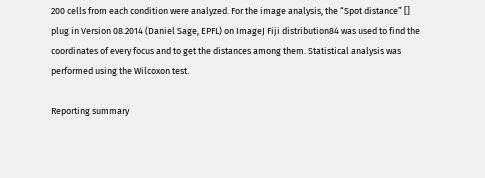200 cells from each condition were analyzed. For the image analysis, the “Spot distance” [] plug in Version 08.2014 (Daniel Sage, EPFL) on ImageJ Fiji distribution84 was used to find the coordinates of every focus and to get the distances among them. Statistical analysis was performed using the Wilcoxon test.

Reporting summary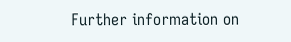Further information on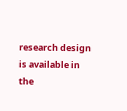research design is available in the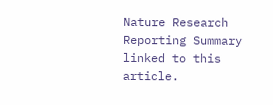Nature Research Reporting Summary linked to this article.